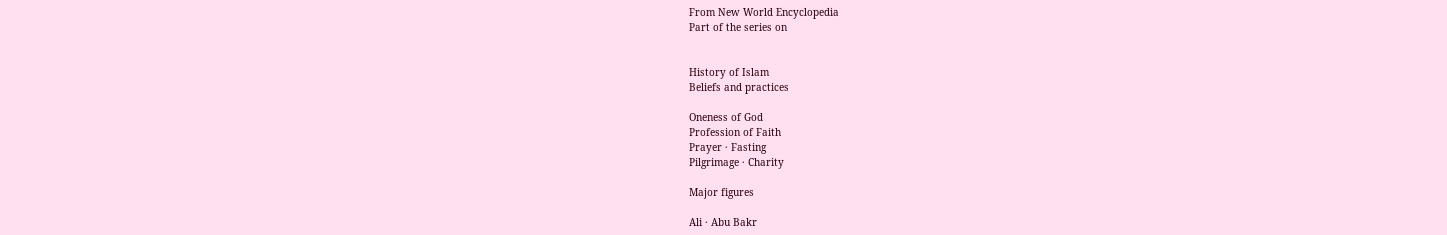From New World Encyclopedia
Part of the series on


History of Islam
Beliefs and practices

Oneness of God
Profession of Faith
Prayer · Fasting
Pilgrimage · Charity

Major figures

Ali · Abu Bakr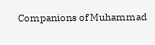Companions of Muhammad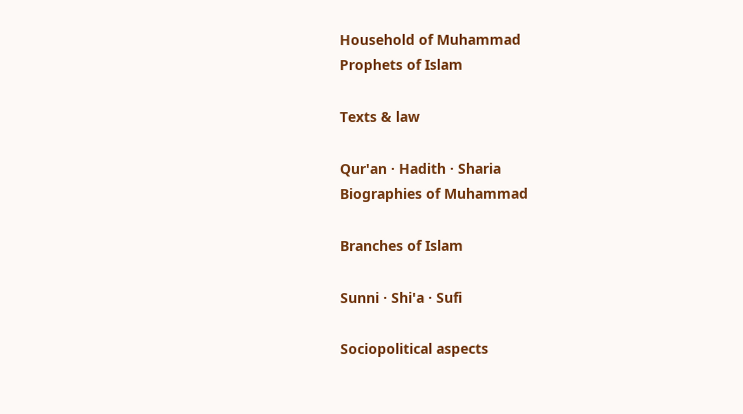Household of Muhammad
Prophets of Islam

Texts & law

Qur'an · Hadith · Sharia
Biographies of Muhammad

Branches of Islam

Sunni · Shi'a · Sufi

Sociopolitical aspects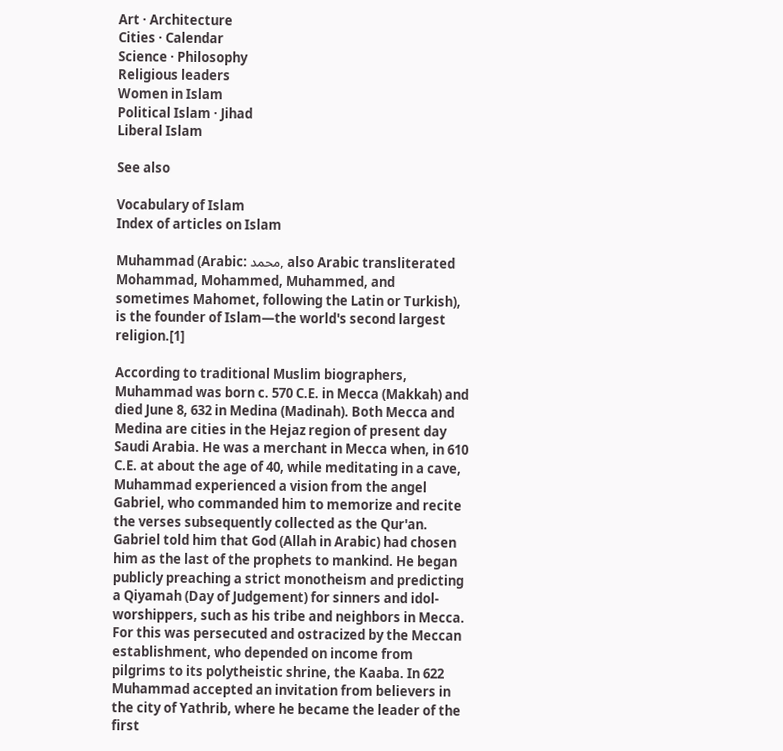Art · Architecture
Cities · Calendar
Science · Philosophy
Religious leaders
Women in Islam
Political Islam · Jihad
Liberal Islam

See also

Vocabulary of Islam
Index of articles on Islam

Muhammad (Arabic: محمد, also Arabic transliterated Mohammad, Mohammed, Muhammed, and sometimes Mahomet, following the Latin or Turkish), is the founder of Islam—the world's second largest religion.[1]

According to traditional Muslim biographers, Muhammad was born c. 570 C.E. in Mecca (Makkah) and died June 8, 632 in Medina (Madinah). Both Mecca and Medina are cities in the Hejaz region of present day Saudi Arabia. He was a merchant in Mecca when, in 610 C.E. at about the age of 40, while meditating in a cave, Muhammad experienced a vision from the angel Gabriel, who commanded him to memorize and recite the verses subsequently collected as the Qur'an. Gabriel told him that God (Allah in Arabic) had chosen him as the last of the prophets to mankind. He began publicly preaching a strict monotheism and predicting a Qiyamah (Day of Judgement) for sinners and idol-worshippers, such as his tribe and neighbors in Mecca. For this was persecuted and ostracized by the Meccan establishment, who depended on income from pilgrims to its polytheistic shrine, the Kaaba. In 622 Muhammad accepted an invitation from believers in the city of Yathrib, where he became the leader of the first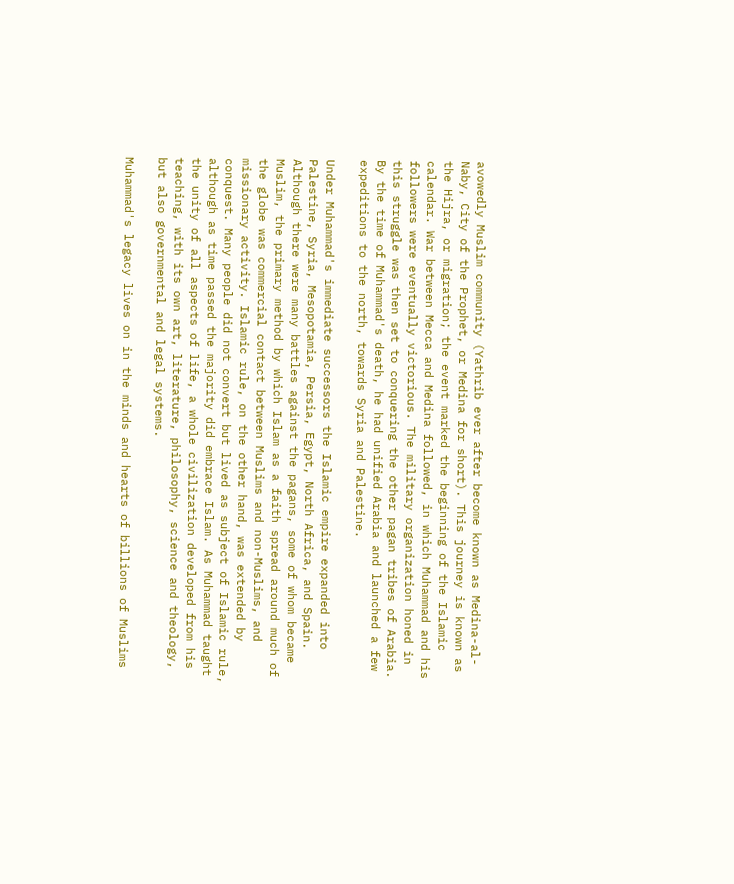avowedly Muslim community (Yathrib ever after become known as Medina-al-Naby, City of the Prophet, or Medina for short). This journey is known as the Hijra, or migration; the event marked the beginning of the Islamic calendar. War between Mecca and Medina followed, in which Muhammad and his followers were eventually victorious. The military organization honed in this struggle was then set to conquering the other pagan tribes of Arabia. By the time of Muhammad's death, he had unified Arabia and launched a few expeditions to the north, towards Syria and Palestine.

Under Muhammad's immediate successors the Islamic empire expanded into Palestine, Syria, Mesopotamia, Persia, Egypt, North Africa, and Spain. Although there were many battles against the pagans, some of whom became Muslim, the primary method by which Islam as a faith spread around much of the globe was commercial contact between Muslims and non-Muslims, and missionary activity. Islamic rule, on the other hand, was extended by conquest. Many people did not convert but lived as subject of Islamic rule, although as time passed the majority did embrace Islam. As Muhammad taught the unity of all aspects of life, a whole civilization developed from his teaching, with its own art, literature, philosophy, science and theology, but also governmental and legal systems.

Muhammad's legacy lives on in the minds and hearts of billions of Muslims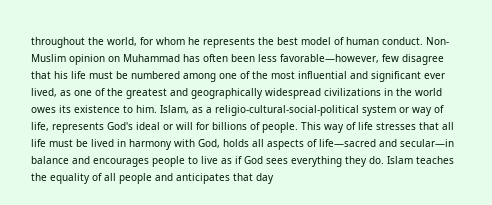throughout the world, for whom he represents the best model of human conduct. Non-Muslim opinion on Muhammad has often been less favorable—however, few disagree that his life must be numbered among one of the most influential and significant ever lived, as one of the greatest and geographically widespread civilizations in the world owes its existence to him. Islam, as a religio-cultural-social-political system or way of life, represents God's ideal or will for billions of people. This way of life stresses that all life must be lived in harmony with God, holds all aspects of life—sacred and secular—in balance and encourages people to live as if God sees everything they do. Islam teaches the equality of all people and anticipates that day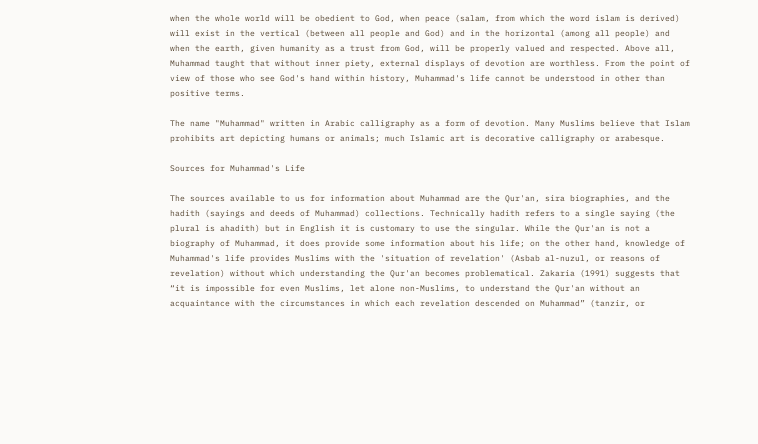when the whole world will be obedient to God, when peace (salam, from which the word islam is derived) will exist in the vertical (between all people and God) and in the horizontal (among all people) and when the earth, given humanity as a trust from God, will be properly valued and respected. Above all, Muhammad taught that without inner piety, external displays of devotion are worthless. From the point of view of those who see God's hand within history, Muhammad's life cannot be understood in other than positive terms.

The name "Muhammad" written in Arabic calligraphy as a form of devotion. Many Muslims believe that Islam prohibits art depicting humans or animals; much Islamic art is decorative calligraphy or arabesque.

Sources for Muhammad's Life

The sources available to us for information about Muhammad are the Qur'an, sira biographies, and the hadith (sayings and deeds of Muhammad) collections. Technically hadith refers to a single saying (the plural is ahadith) but in English it is customary to use the singular. While the Qur'an is not a biography of Muhammad, it does provide some information about his life; on the other hand, knowledge of Muhammad's life provides Muslims with the 'situation of revelation' (Asbab al-nuzul, or reasons of revelation) without which understanding the Qur'an becomes problematical. Zakaria (1991) suggests that “it is impossible for even Muslims, let alone non-Muslims, to understand the Qur'an without an acquaintance with the circumstances in which each revelation descended on Muhammad” (tanzir, or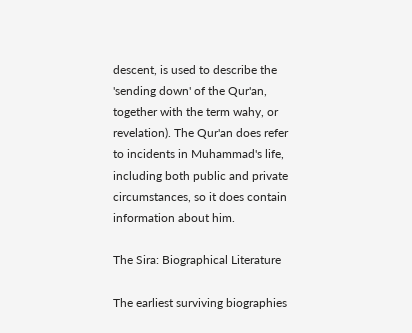descent, is used to describe the 'sending down' of the Qur'an, together with the term wahy, or revelation). The Qur'an does refer to incidents in Muhammad's life, including both public and private circumstances, so it does contain information about him.

The Sira: Biographical Literature

The earliest surviving biographies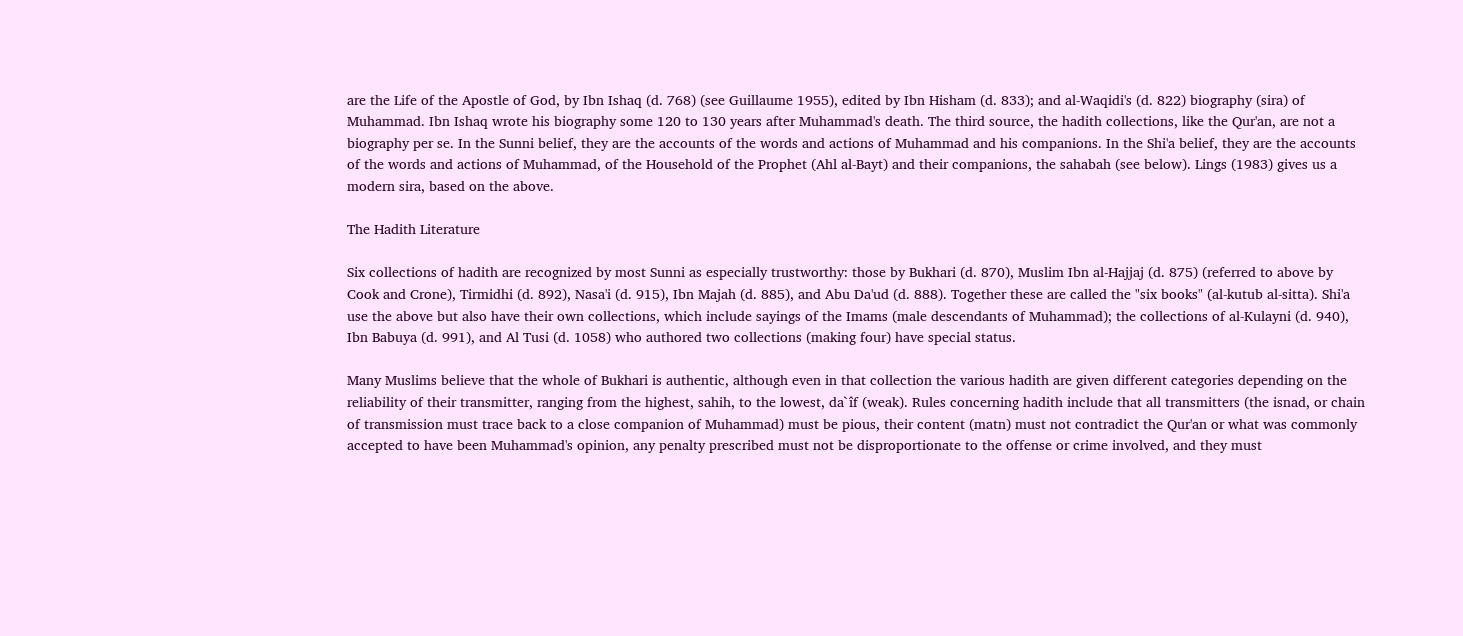are the Life of the Apostle of God, by Ibn Ishaq (d. 768) (see Guillaume 1955), edited by Ibn Hisham (d. 833); and al-Waqidi's (d. 822) biography (sira) of Muhammad. Ibn Ishaq wrote his biography some 120 to 130 years after Muhammad's death. The third source, the hadith collections, like the Qur'an, are not a biography per se. In the Sunni belief, they are the accounts of the words and actions of Muhammad and his companions. In the Shi'a belief, they are the accounts of the words and actions of Muhammad, of the Household of the Prophet (Ahl al-Bayt) and their companions, the sahabah (see below). Lings (1983) gives us a modern sira, based on the above.

The Hadith Literature

Six collections of hadith are recognized by most Sunni as especially trustworthy: those by Bukhari (d. 870), Muslim Ibn al-Hajjaj (d. 875) (referred to above by Cook and Crone), Tirmidhi (d. 892), Nasa'i (d. 915), Ibn Majah (d. 885), and Abu Da'ud (d. 888). Together these are called the "six books" (al-kutub al-sitta). Shi'a use the above but also have their own collections, which include sayings of the Imams (male descendants of Muhammad); the collections of al-Kulayni (d. 940), Ibn Babuya (d. 991), and Al Tusi (d. 1058) who authored two collections (making four) have special status.

Many Muslims believe that the whole of Bukhari is authentic, although even in that collection the various hadith are given different categories depending on the reliability of their transmitter, ranging from the highest, sahih, to the lowest, da`îf (weak). Rules concerning hadith include that all transmitters (the isnad, or chain of transmission must trace back to a close companion of Muhammad) must be pious, their content (matn) must not contradict the Qur'an or what was commonly accepted to have been Muhammad's opinion, any penalty prescribed must not be disproportionate to the offense or crime involved, and they must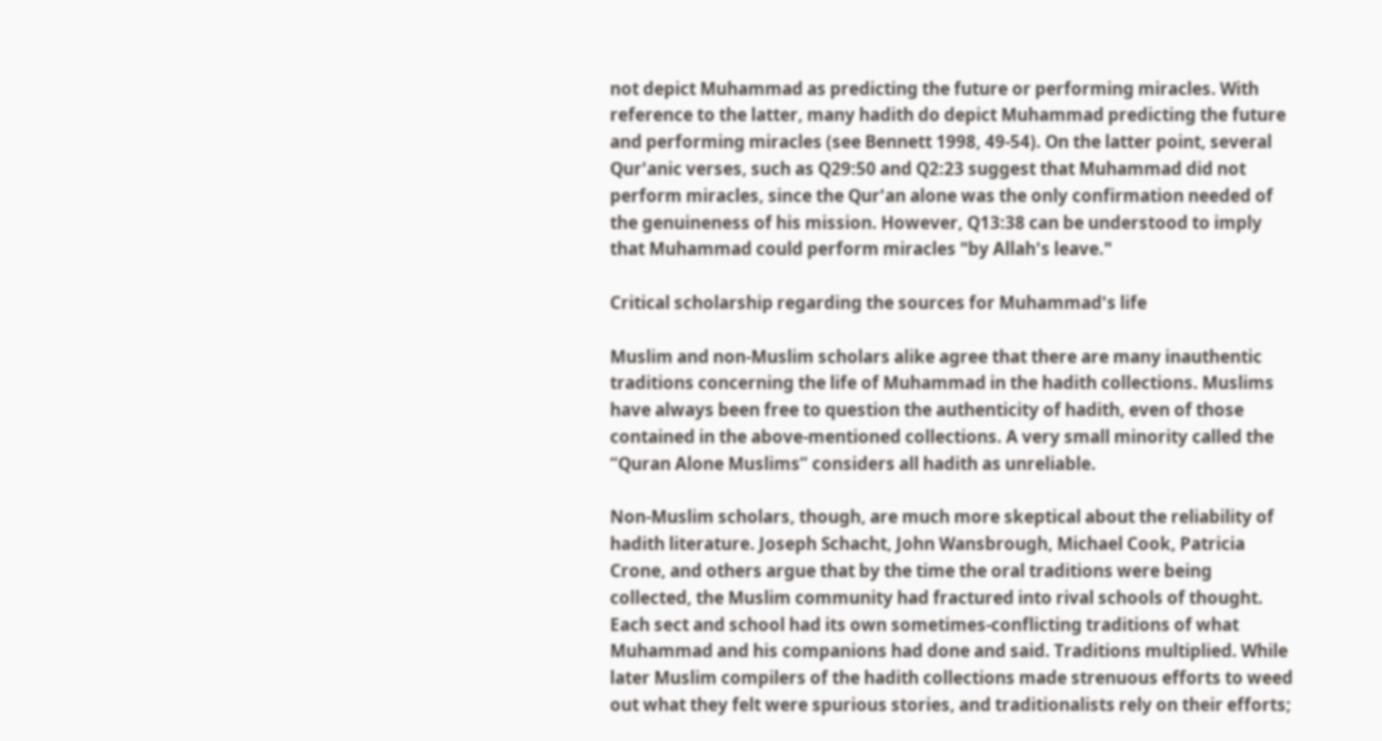not depict Muhammad as predicting the future or performing miracles. With reference to the latter, many hadith do depict Muhammad predicting the future and performing miracles (see Bennett 1998, 49-54). On the latter point, several Qur'anic verses, such as Q29:50 and Q2:23 suggest that Muhammad did not perform miracles, since the Qur'an alone was the only confirmation needed of the genuineness of his mission. However, Q13:38 can be understood to imply that Muhammad could perform miracles "by Allah's leave."

Critical scholarship regarding the sources for Muhammad's life

Muslim and non-Muslim scholars alike agree that there are many inauthentic traditions concerning the life of Muhammad in the hadith collections. Muslims have always been free to question the authenticity of hadith, even of those contained in the above-mentioned collections. A very small minority called the “Quran Alone Muslims” considers all hadith as unreliable.

Non-Muslim scholars, though, are much more skeptical about the reliability of hadith literature. Joseph Schacht, John Wansbrough, Michael Cook, Patricia Crone, and others argue that by the time the oral traditions were being collected, the Muslim community had fractured into rival schools of thought. Each sect and school had its own sometimes-conflicting traditions of what Muhammad and his companions had done and said. Traditions multiplied. While later Muslim compilers of the hadith collections made strenuous efforts to weed out what they felt were spurious stories, and traditionalists rely on their efforts;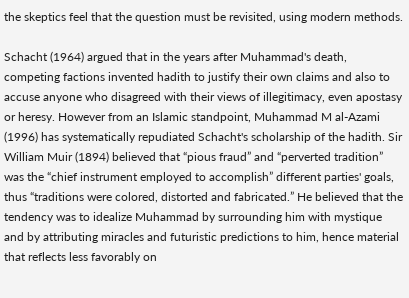the skeptics feel that the question must be revisited, using modern methods.

Schacht (1964) argued that in the years after Muhammad's death, competing factions invented hadith to justify their own claims and also to accuse anyone who disagreed with their views of illegitimacy, even apostasy or heresy. However from an Islamic standpoint, Muhammad M al-Azami (1996) has systematically repudiated Schacht's scholarship of the hadith. Sir William Muir (1894) believed that “pious fraud” and “perverted tradition” was the “chief instrument employed to accomplish” different parties' goals, thus “traditions were colored, distorted and fabricated.” He believed that the tendency was to idealize Muhammad by surrounding him with mystique and by attributing miracles and futuristic predictions to him, hence material that reflects less favorably on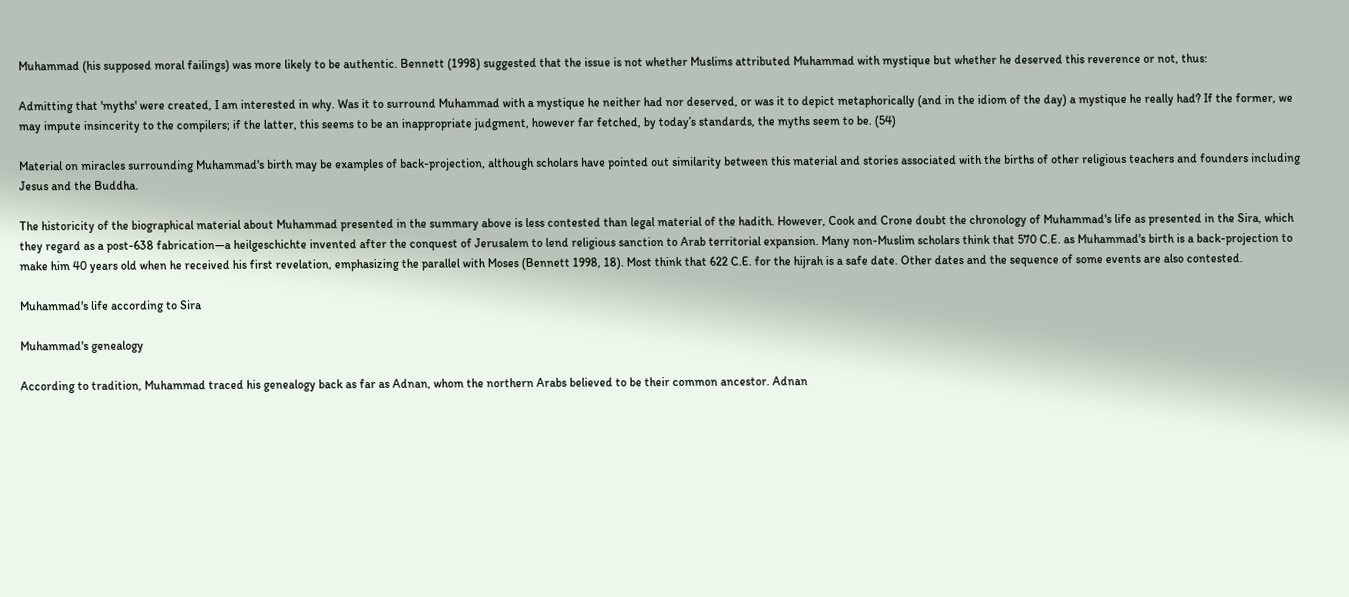Muhammad (his supposed moral failings) was more likely to be authentic. Bennett (1998) suggested that the issue is not whether Muslims attributed Muhammad with mystique but whether he deserved this reverence or not, thus:

Admitting that 'myths' were created, I am interested in why. Was it to surround Muhammad with a mystique he neither had nor deserved, or was it to depict metaphorically (and in the idiom of the day) a mystique he really had? If the former, we may impute insincerity to the compilers; if the latter, this seems to be an inappropriate judgment, however far fetched, by today’s standards, the myths seem to be. (54)

Material on miracles surrounding Muhammad's birth may be examples of back-projection, although scholars have pointed out similarity between this material and stories associated with the births of other religious teachers and founders including Jesus and the Buddha.

The historicity of the biographical material about Muhammad presented in the summary above is less contested than legal material of the hadith. However, Cook and Crone doubt the chronology of Muhammad's life as presented in the Sira, which they regard as a post-638 fabrication—a heilgeschichte invented after the conquest of Jerusalem to lend religious sanction to Arab territorial expansion. Many non-Muslim scholars think that 570 C.E. as Muhammad's birth is a back-projection to make him 40 years old when he received his first revelation, emphasizing the parallel with Moses (Bennett 1998, 18). Most think that 622 C.E. for the hijrah is a safe date. Other dates and the sequence of some events are also contested.

Muhammad's life according to Sira

Muhammad's genealogy

According to tradition, Muhammad traced his genealogy back as far as Adnan, whom the northern Arabs believed to be their common ancestor. Adnan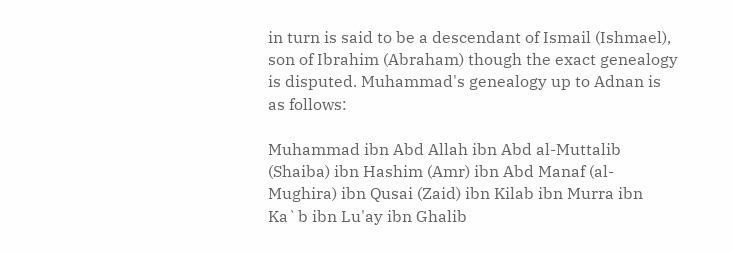in turn is said to be a descendant of Ismail (Ishmael), son of Ibrahim (Abraham) though the exact genealogy is disputed. Muhammad's genealogy up to Adnan is as follows:

Muhammad ibn Abd Allah ibn Abd al-Muttalib (Shaiba) ibn Hashim (Amr) ibn Abd Manaf (al-Mughira) ibn Qusai (Zaid) ibn Kilab ibn Murra ibn Ka`b ibn Lu'ay ibn Ghalib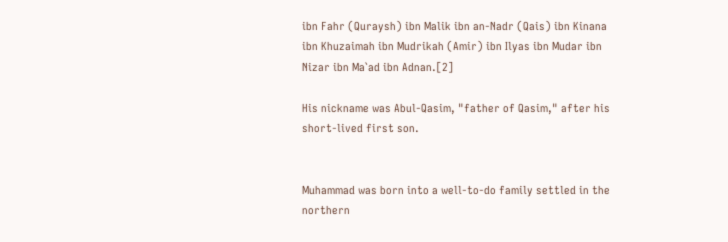ibn Fahr (Quraysh) ibn Malik ibn an-Nadr (Qais) ibn Kinana ibn Khuzaimah ibn Mudrikah (Amir) ibn Ilyas ibn Mudar ibn Nizar ibn Ma`ad ibn Adnan.[2]

His nickname was Abul-Qasim, "father of Qasim," after his short-lived first son.


Muhammad was born into a well-to-do family settled in the northern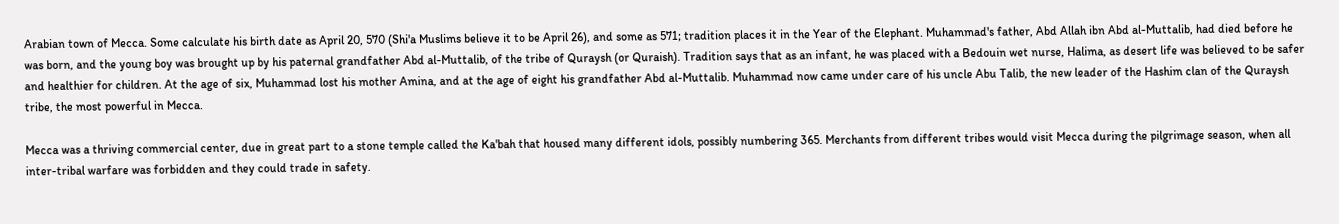Arabian town of Mecca. Some calculate his birth date as April 20, 570 (Shi'a Muslims believe it to be April 26), and some as 571; tradition places it in the Year of the Elephant. Muhammad's father, Abd Allah ibn Abd al-Muttalib, had died before he was born, and the young boy was brought up by his paternal grandfather Abd al-Muttalib, of the tribe of Quraysh (or Quraish). Tradition says that as an infant, he was placed with a Bedouin wet nurse, Halima, as desert life was believed to be safer and healthier for children. At the age of six, Muhammad lost his mother Amina, and at the age of eight his grandfather Abd al-Muttalib. Muhammad now came under care of his uncle Abu Talib, the new leader of the Hashim clan of the Quraysh tribe, the most powerful in Mecca.

Mecca was a thriving commercial center, due in great part to a stone temple called the Ka'bah that housed many different idols, possibly numbering 365. Merchants from different tribes would visit Mecca during the pilgrimage season, when all inter-tribal warfare was forbidden and they could trade in safety.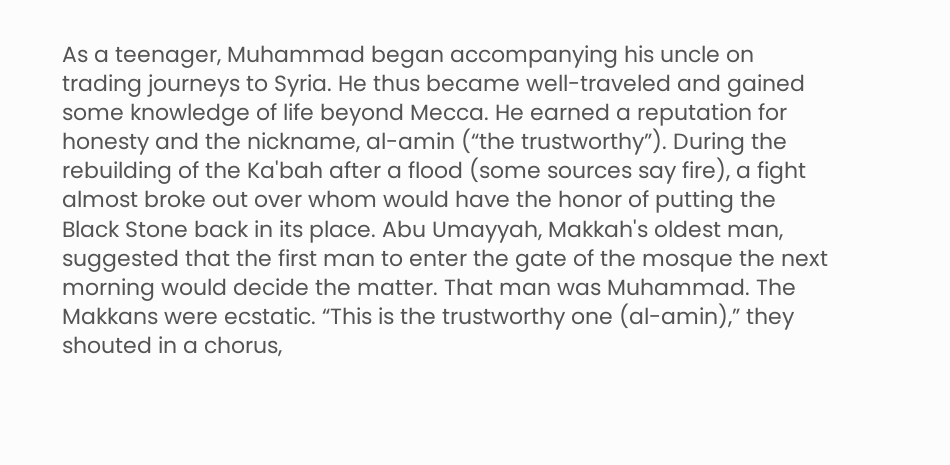As a teenager, Muhammad began accompanying his uncle on trading journeys to Syria. He thus became well-traveled and gained some knowledge of life beyond Mecca. He earned a reputation for honesty and the nickname, al-amin (“the trustworthy”). During the rebuilding of the Ka'bah after a flood (some sources say fire), a fight almost broke out over whom would have the honor of putting the Black Stone back in its place. Abu Umayyah, Makkah's oldest man, suggested that the first man to enter the gate of the mosque the next morning would decide the matter. That man was Muhammad. The Makkans were ecstatic. “This is the trustworthy one (al-amin),” they shouted in a chorus,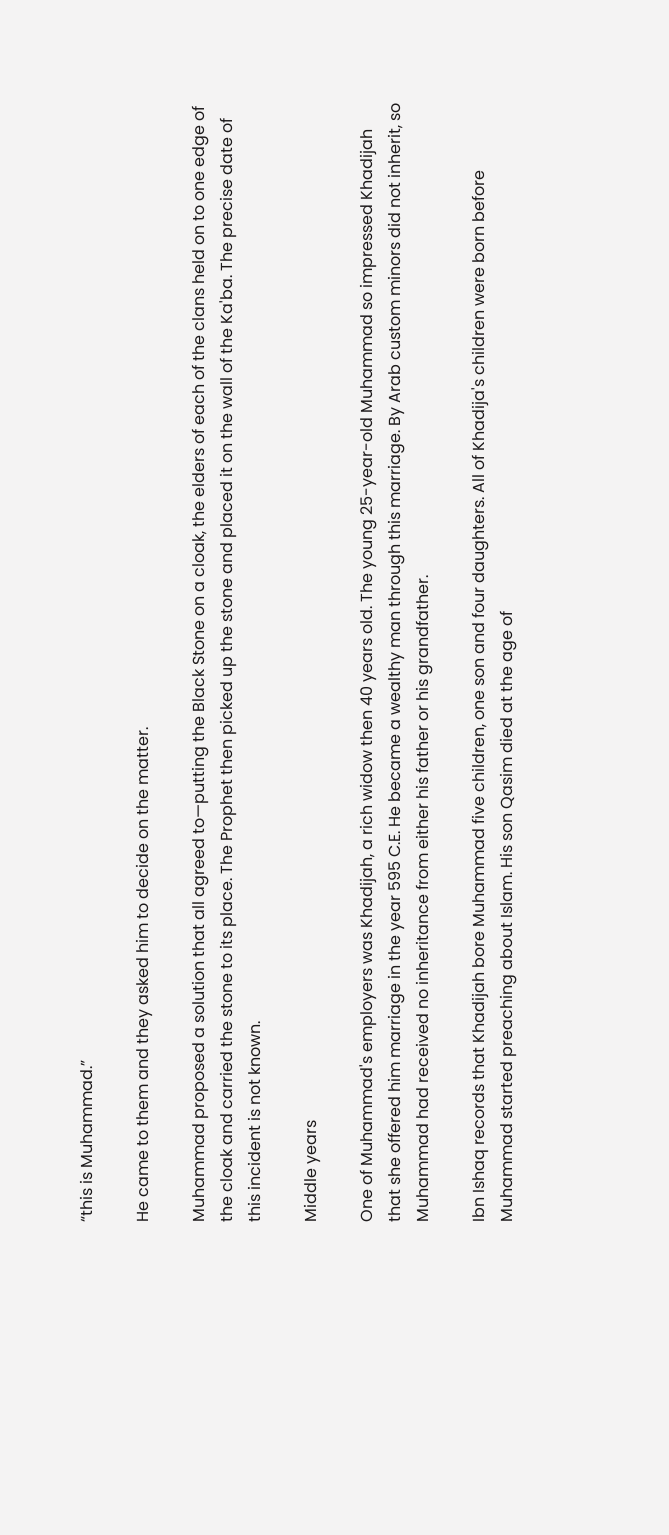“this is Muhammad.”

He came to them and they asked him to decide on the matter.

Muhammad proposed a solution that all agreed to—putting the Black Stone on a cloak, the elders of each of the clans held on to one edge of the cloak and carried the stone to its place. The Prophet then picked up the stone and placed it on the wall of the Ka'ba. The precise date of this incident is not known.

Middle years

One of Muhammad's employers was Khadijah, a rich widow then 40 years old. The young 25-year-old Muhammad so impressed Khadijah that she offered him marriage in the year 595 C.E. He became a wealthy man through this marriage. By Arab custom minors did not inherit, so Muhammad had received no inheritance from either his father or his grandfather.

Ibn Ishaq records that Khadijah bore Muhammad five children, one son and four daughters. All of Khadija's children were born before Muhammad started preaching about Islam. His son Qasim died at the age of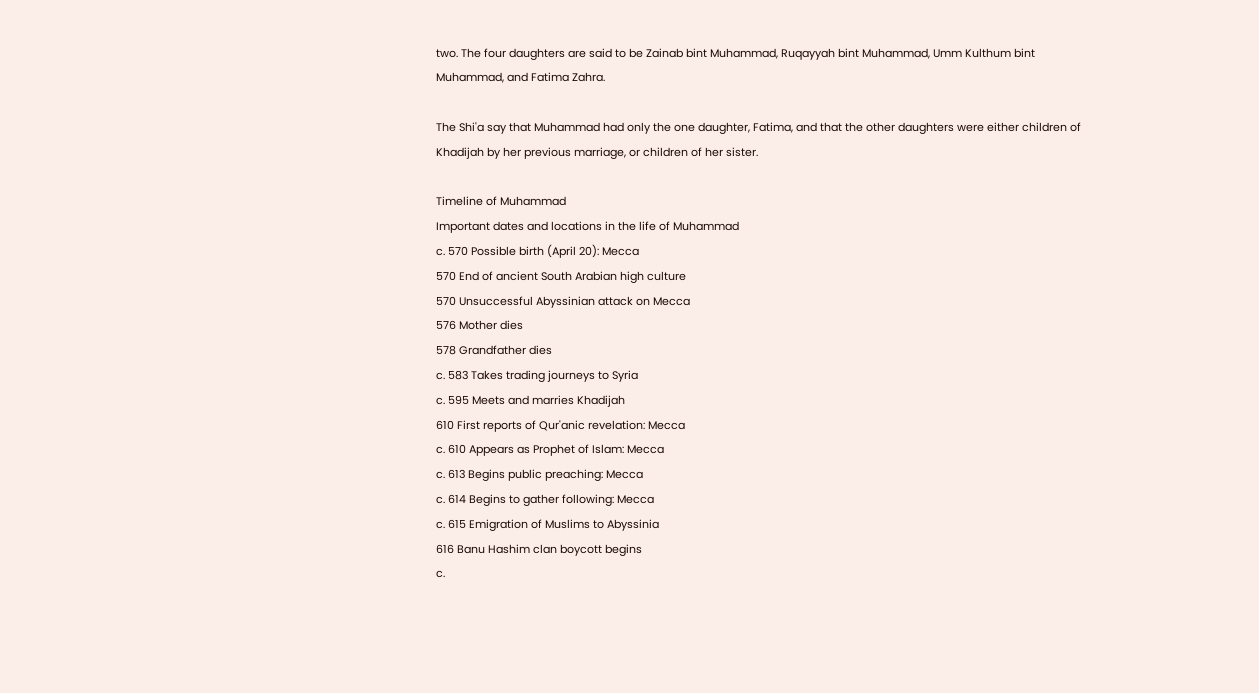two. The four daughters are said to be Zainab bint Muhammad, Ruqayyah bint Muhammad, Umm Kulthum bint Muhammad, and Fatima Zahra.

The Shi'a say that Muhammad had only the one daughter, Fatima, and that the other daughters were either children of Khadijah by her previous marriage, or children of her sister.

Timeline of Muhammad
Important dates and locations in the life of Muhammad
c. 570 Possible birth (April 20): Mecca
570 End of ancient South Arabian high culture
570 Unsuccessful Abyssinian attack on Mecca
576 Mother dies
578 Grandfather dies
c. 583 Takes trading journeys to Syria
c. 595 Meets and marries Khadijah
610 First reports of Qur'anic revelation: Mecca
c. 610 Appears as Prophet of Islam: Mecca
c. 613 Begins public preaching: Mecca
c. 614 Begins to gather following: Mecca
c. 615 Emigration of Muslims to Abyssinia
616 Banu Hashim clan boycott begins
c.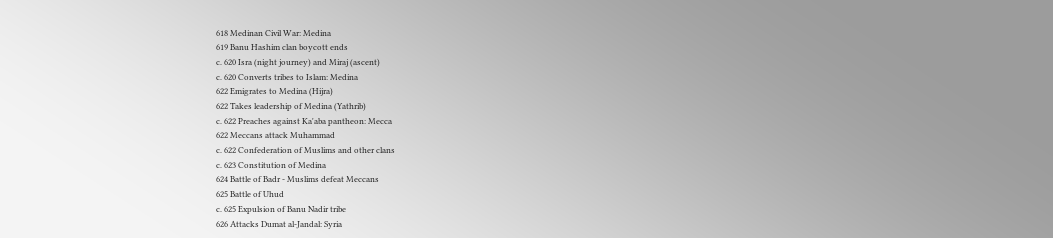618 Medinan Civil War: Medina
619 Banu Hashim clan boycott ends
c. 620 Isra (night journey) and Miraj (ascent)
c. 620 Converts tribes to Islam: Medina
622 Emigrates to Medina (Hijra)
622 Takes leadership of Medina (Yathrib)
c. 622 Preaches against Ka'aba pantheon: Mecca
622 Meccans attack Muhammad
c. 622 Confederation of Muslims and other clans
c. 623 Constitution of Medina
624 Battle of Badr - Muslims defeat Meccans
625 Battle of Uhud
c. 625 Expulsion of Banu Nadir tribe
626 Attacks Dumat al-Jandal: Syria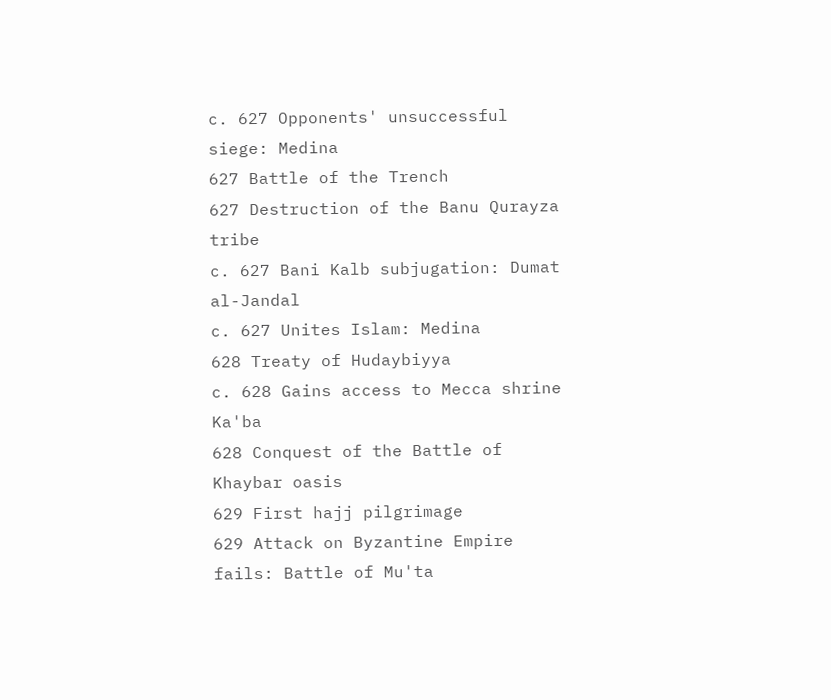c. 627 Opponents' unsuccessful siege: Medina
627 Battle of the Trench
627 Destruction of the Banu Qurayza tribe
c. 627 Bani Kalb subjugation: Dumat al-Jandal
c. 627 Unites Islam: Medina
628 Treaty of Hudaybiyya
c. 628 Gains access to Mecca shrine Ka'ba
628 Conquest of the Battle of Khaybar oasis
629 First hajj pilgrimage
629 Attack on Byzantine Empire fails: Battle of Mu'ta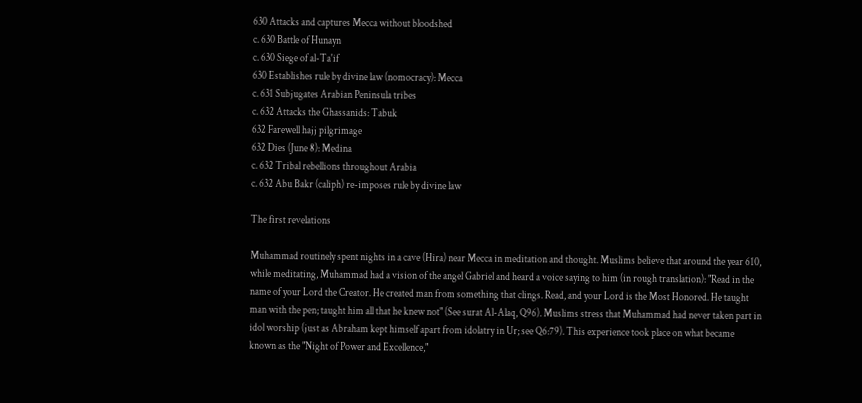630 Attacks and captures Mecca without bloodshed
c. 630 Battle of Hunayn
c. 630 Siege of al-Ta'if
630 Establishes rule by divine law (nomocracy): Mecca
c. 631 Subjugates Arabian Peninsula tribes
c. 632 Attacks the Ghassanids: Tabuk
632 Farewell hajj pilgrimage
632 Dies (June 8): Medina
c. 632 Tribal rebellions throughout Arabia
c. 632 Abu Bakr (caliph) re-imposes rule by divine law

The first revelations

Muhammad routinely spent nights in a cave (Hira) near Mecca in meditation and thought. Muslims believe that around the year 610, while meditating, Muhammad had a vision of the angel Gabriel and heard a voice saying to him (in rough translation): "Read in the name of your Lord the Creator. He created man from something that clings. Read, and your Lord is the Most Honored. He taught man with the pen; taught him all that he knew not" (See surat Al-Alaq, Q96). Muslims stress that Muhammad had never taken part in idol worship (just as Abraham kept himself apart from idolatry in Ur; see Q6:79). This experience took place on what became known as the "Night of Power and Excellence,"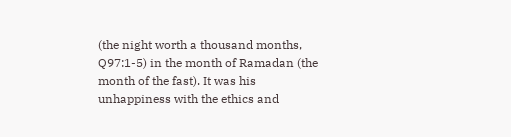(the night worth a thousand months, Q97:1-5) in the month of Ramadan (the month of the fast). It was his unhappiness with the ethics and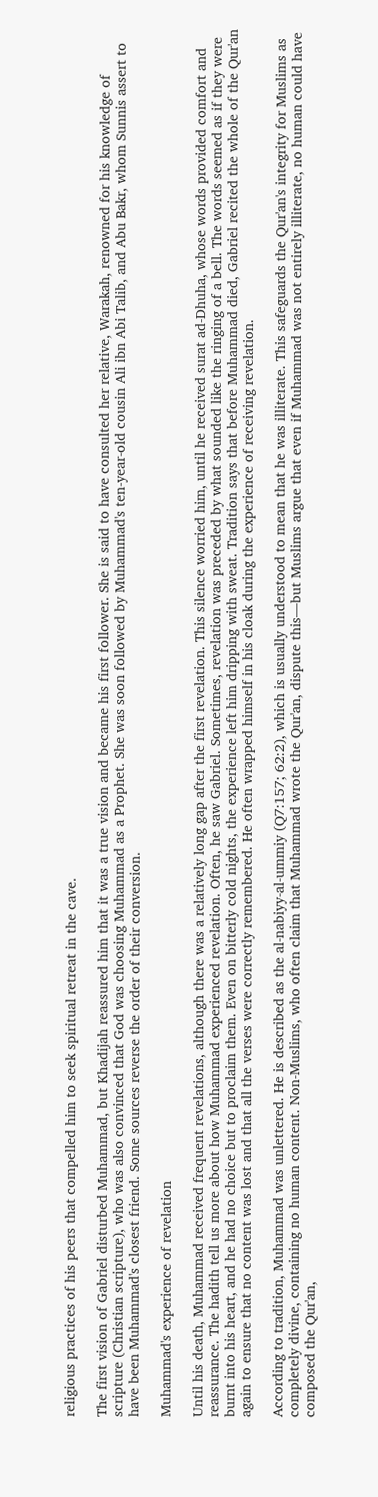religious practices of his peers that compelled him to seek spiritual retreat in the cave.

The first vision of Gabriel disturbed Muhammad, but Khadijah reassured him that it was a true vision and became his first follower. She is said to have consulted her relative, Warakah, renowned for his knowledge of scripture (Christian scripture), who was also convinced that God was choosing Muhammad as a Prophet. She was soon followed by Muhammad's ten-year-old cousin Ali ibn Abi Talib, and Abu Bakr, whom Sunnis assert to have been Muhammad's closest friend. Some sources reverse the order of their conversion.

Muhammad's experience of revelation

Until his death, Muhammad received frequent revelations, although there was a relatively long gap after the first revelation. This silence worried him, until he received surat ad-Dhuha, whose words provided comfort and reassurance. The hadith tell us more about how Muhammad experienced revelation. Often, he saw Gabriel. Sometimes, revelation was preceded by what sounded like the ringing of a bell. The words seemed as if they were burnt into his heart, and he had no choice but to proclaim them. Even on bitterly cold nights, the experience left him dripping with sweat. Tradition says that before Muhammad died, Gabriel recited the whole of the Qur'an again to ensure that no content was lost and that all the verses were correctly remembered. He often wrapped himself in his cloak during the experience of receiving revelation.

According to tradition, Muhammad was unlettered. He is described as the al-nabiyy-al-ummiy (Q7:157; 62:2), which is usually understood to mean that he was illiterate. This safeguards the Qur'an's integrity for Muslims as completely divine, containing no human content. Non-Muslims, who often claim that Muhammad wrote the Qur'an, dispute this—but Muslims argue that even if Muhammad was not entirely illiterate, no human could have composed the Qur'an,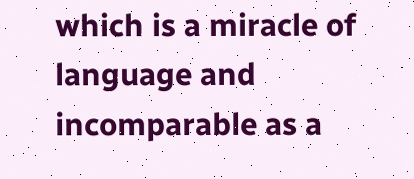which is a miracle of language and incomparable as a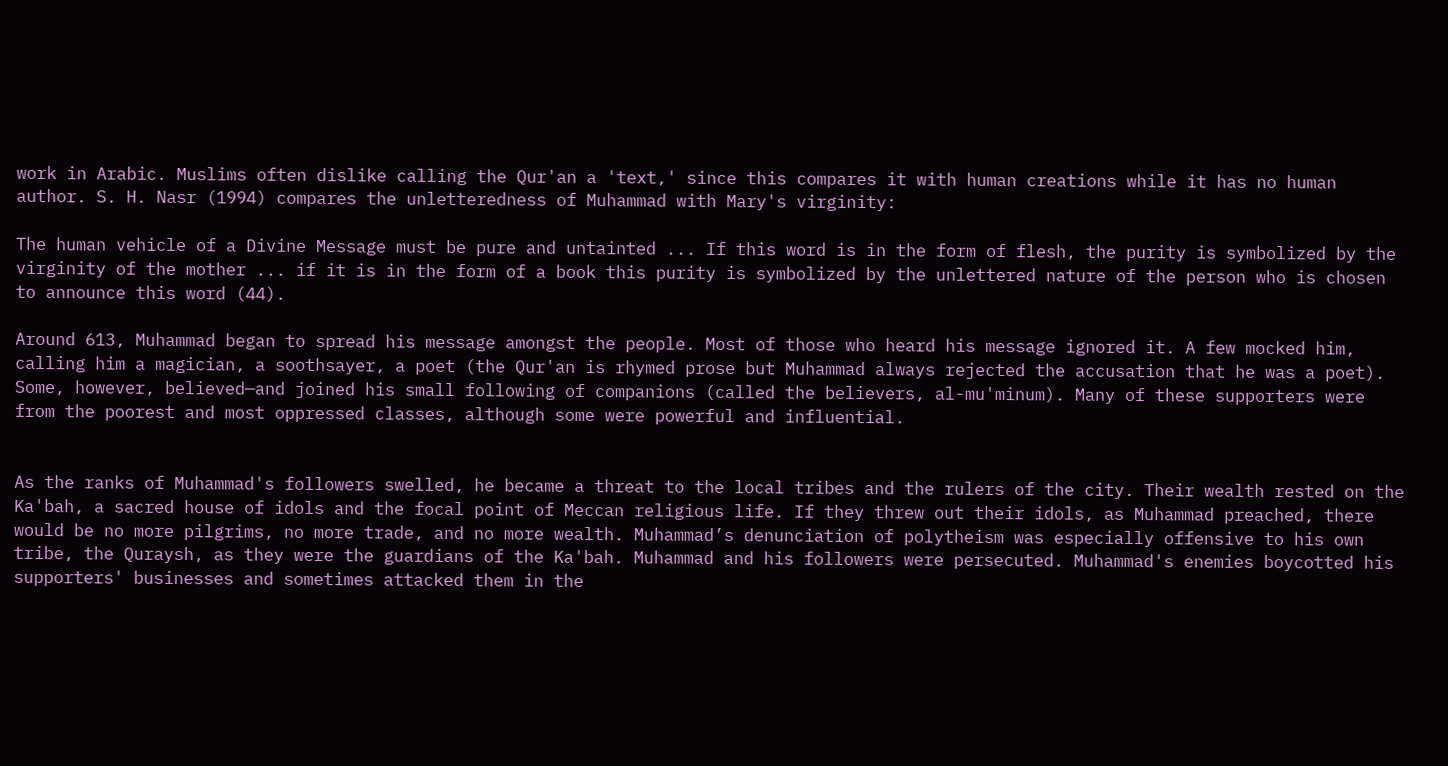work in Arabic. Muslims often dislike calling the Qur'an a 'text,' since this compares it with human creations while it has no human author. S. H. Nasr (1994) compares the unletteredness of Muhammad with Mary's virginity:

The human vehicle of a Divine Message must be pure and untainted ... If this word is in the form of flesh, the purity is symbolized by the virginity of the mother ... if it is in the form of a book this purity is symbolized by the unlettered nature of the person who is chosen to announce this word (44).

Around 613, Muhammad began to spread his message amongst the people. Most of those who heard his message ignored it. A few mocked him, calling him a magician, a soothsayer, a poet (the Qur'an is rhymed prose but Muhammad always rejected the accusation that he was a poet). Some, however, believed—and joined his small following of companions (called the believers, al-mu'minum). Many of these supporters were from the poorest and most oppressed classes, although some were powerful and influential.


As the ranks of Muhammad's followers swelled, he became a threat to the local tribes and the rulers of the city. Their wealth rested on the Ka'bah, a sacred house of idols and the focal point of Meccan religious life. If they threw out their idols, as Muhammad preached, there would be no more pilgrims, no more trade, and no more wealth. Muhammad’s denunciation of polytheism was especially offensive to his own tribe, the Quraysh, as they were the guardians of the Ka'bah. Muhammad and his followers were persecuted. Muhammad's enemies boycotted his supporters' businesses and sometimes attacked them in the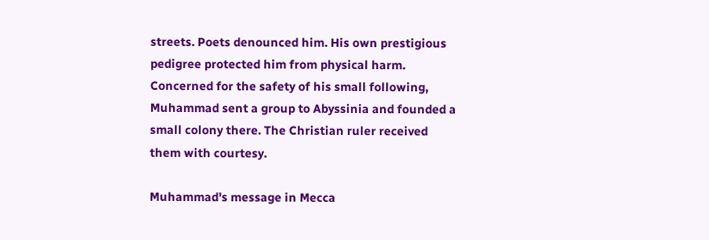streets. Poets denounced him. His own prestigious pedigree protected him from physical harm. Concerned for the safety of his small following, Muhammad sent a group to Abyssinia and founded a small colony there. The Christian ruler received them with courtesy.

Muhammad's message in Mecca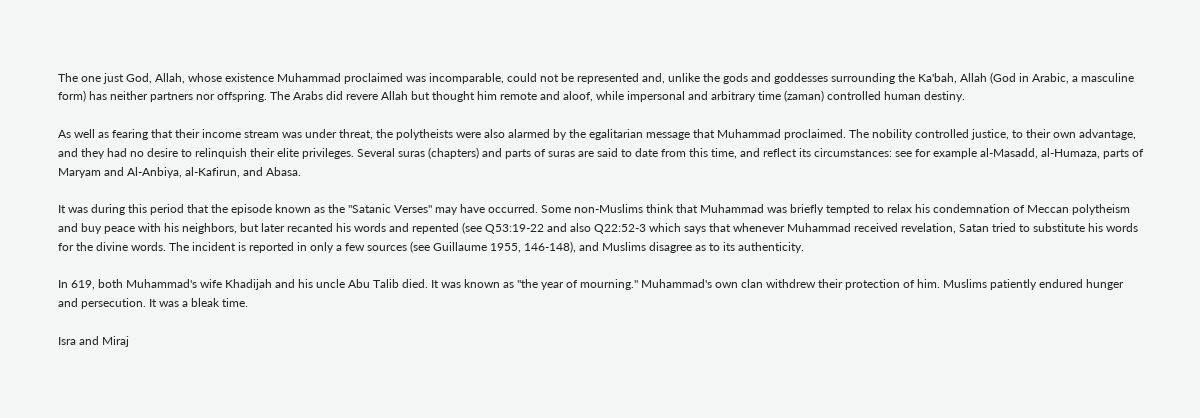The one just God, Allah, whose existence Muhammad proclaimed was incomparable, could not be represented and, unlike the gods and goddesses surrounding the Ka'bah, Allah (God in Arabic, a masculine form) has neither partners nor offspring. The Arabs did revere Allah but thought him remote and aloof, while impersonal and arbitrary time (zaman) controlled human destiny.

As well as fearing that their income stream was under threat, the polytheists were also alarmed by the egalitarian message that Muhammad proclaimed. The nobility controlled justice, to their own advantage, and they had no desire to relinquish their elite privileges. Several suras (chapters) and parts of suras are said to date from this time, and reflect its circumstances: see for example al-Masadd, al-Humaza, parts of Maryam and Al-Anbiya, al-Kafirun, and Abasa.

It was during this period that the episode known as the "Satanic Verses" may have occurred. Some non-Muslims think that Muhammad was briefly tempted to relax his condemnation of Meccan polytheism and buy peace with his neighbors, but later recanted his words and repented (see Q53:19-22 and also Q22:52-3 which says that whenever Muhammad received revelation, Satan tried to substitute his words for the divine words. The incident is reported in only a few sources (see Guillaume 1955, 146-148), and Muslims disagree as to its authenticity.

In 619, both Muhammad's wife Khadijah and his uncle Abu Talib died. It was known as "the year of mourning." Muhammad's own clan withdrew their protection of him. Muslims patiently endured hunger and persecution. It was a bleak time.

Isra and Miraj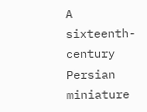A sixteenth-century Persian miniature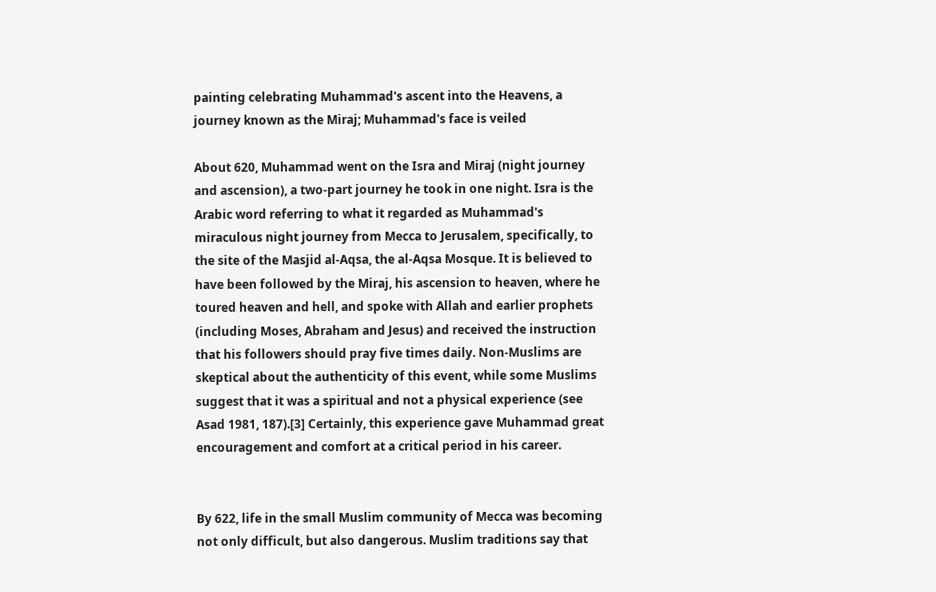painting celebrating Muhammad's ascent into the Heavens, a journey known as the Miraj; Muhammad's face is veiled

About 620, Muhammad went on the Isra and Miraj (night journey and ascension), a two-part journey he took in one night. Isra is the Arabic word referring to what it regarded as Muhammad's miraculous night journey from Mecca to Jerusalem, specifically, to the site of the Masjid al-Aqsa, the al-Aqsa Mosque. It is believed to have been followed by the Miraj, his ascension to heaven, where he toured heaven and hell, and spoke with Allah and earlier prophets (including Moses, Abraham and Jesus) and received the instruction that his followers should pray five times daily. Non-Muslims are skeptical about the authenticity of this event, while some Muslims suggest that it was a spiritual and not a physical experience (see Asad 1981, 187).[3] Certainly, this experience gave Muhammad great encouragement and comfort at a critical period in his career.


By 622, life in the small Muslim community of Mecca was becoming not only difficult, but also dangerous. Muslim traditions say that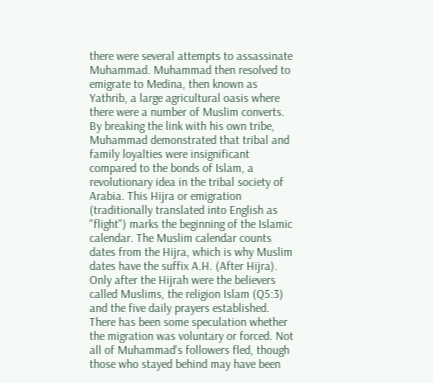there were several attempts to assassinate Muhammad. Muhammad then resolved to emigrate to Medina, then known as Yathrib, a large agricultural oasis where there were a number of Muslim converts. By breaking the link with his own tribe, Muhammad demonstrated that tribal and family loyalties were insignificant compared to the bonds of Islam, a revolutionary idea in the tribal society of Arabia. This Hijra or emigration (traditionally translated into English as "flight") marks the beginning of the Islamic calendar. The Muslim calendar counts dates from the Hijra, which is why Muslim dates have the suffix A.H. (After Hijra). Only after the Hijrah were the believers called Muslims, the religion Islam (Q5:3) and the five daily prayers established. There has been some speculation whether the migration was voluntary or forced. Not all of Muhammad's followers fled, though those who stayed behind may have been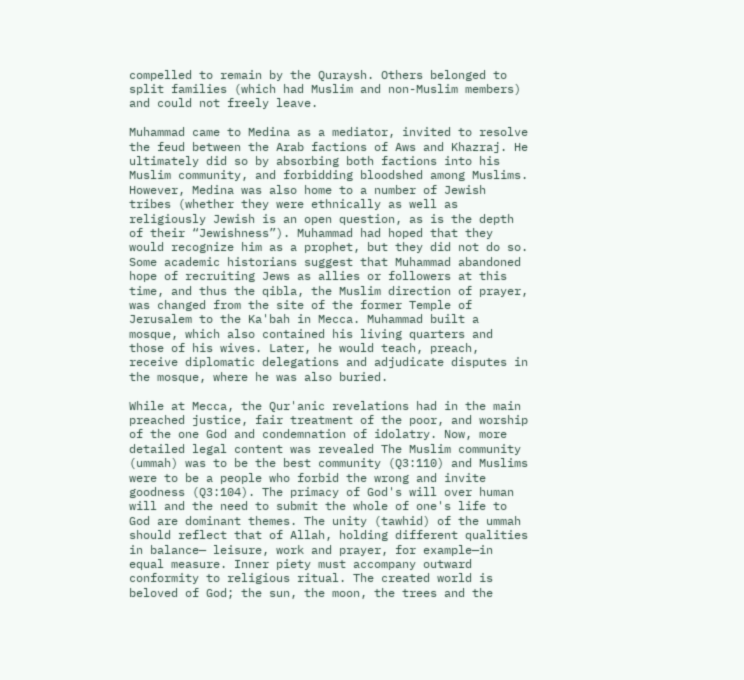compelled to remain by the Quraysh. Others belonged to split families (which had Muslim and non-Muslim members) and could not freely leave.

Muhammad came to Medina as a mediator, invited to resolve the feud between the Arab factions of Aws and Khazraj. He ultimately did so by absorbing both factions into his Muslim community, and forbidding bloodshed among Muslims. However, Medina was also home to a number of Jewish tribes (whether they were ethnically as well as religiously Jewish is an open question, as is the depth of their “Jewishness”). Muhammad had hoped that they would recognize him as a prophet, but they did not do so. Some academic historians suggest that Muhammad abandoned hope of recruiting Jews as allies or followers at this time, and thus the qibla, the Muslim direction of prayer, was changed from the site of the former Temple of Jerusalem to the Ka'bah in Mecca. Muhammad built a mosque, which also contained his living quarters and those of his wives. Later, he would teach, preach, receive diplomatic delegations and adjudicate disputes in the mosque, where he was also buried.

While at Mecca, the Qur'anic revelations had in the main preached justice, fair treatment of the poor, and worship of the one God and condemnation of idolatry. Now, more detailed legal content was revealed The Muslim community (ummah) was to be the best community (Q3:110) and Muslims were to be a people who forbid the wrong and invite goodness (Q3:104). The primacy of God's will over human will and the need to submit the whole of one's life to God are dominant themes. The unity (tawhid) of the ummah should reflect that of Allah, holding different qualities in balance— leisure, work and prayer, for example—in equal measure. Inner piety must accompany outward conformity to religious ritual. The created world is beloved of God; the sun, the moon, the trees and the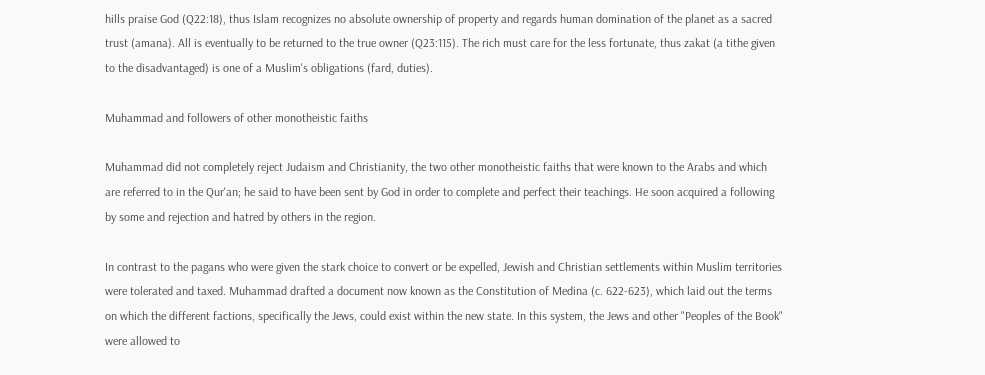hills praise God (Q22:18), thus Islam recognizes no absolute ownership of property and regards human domination of the planet as a sacred trust (amana). All is eventually to be returned to the true owner (Q23:115). The rich must care for the less fortunate, thus zakat (a tithe given to the disadvantaged) is one of a Muslim's obligations (fard, duties).

Muhammad and followers of other monotheistic faiths

Muhammad did not completely reject Judaism and Christianity, the two other monotheistic faiths that were known to the Arabs and which are referred to in the Qur'an; he said to have been sent by God in order to complete and perfect their teachings. He soon acquired a following by some and rejection and hatred by others in the region.

In contrast to the pagans who were given the stark choice to convert or be expelled, Jewish and Christian settlements within Muslim territories were tolerated and taxed. Muhammad drafted a document now known as the Constitution of Medina (c. 622-623), which laid out the terms on which the different factions, specifically the Jews, could exist within the new state. In this system, the Jews and other "Peoples of the Book" were allowed to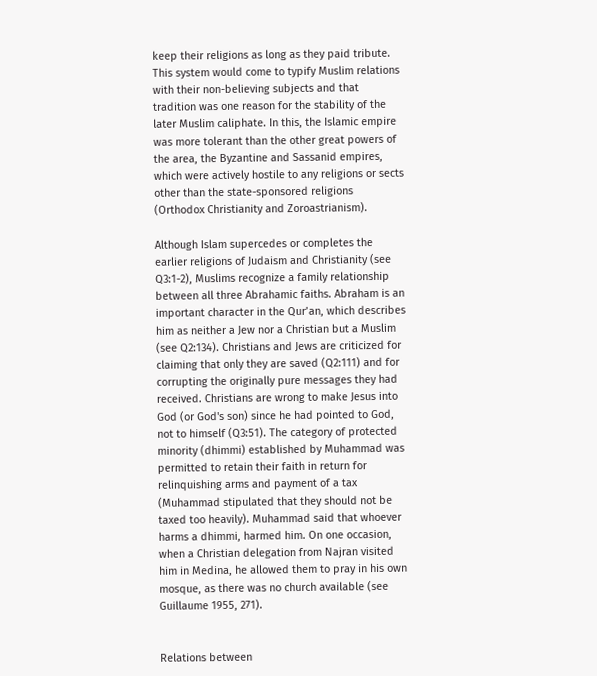keep their religions as long as they paid tribute. This system would come to typify Muslim relations with their non-believing subjects and that tradition was one reason for the stability of the later Muslim caliphate. In this, the Islamic empire was more tolerant than the other great powers of the area, the Byzantine and Sassanid empires, which were actively hostile to any religions or sects other than the state-sponsored religions (Orthodox Christianity and Zoroastrianism).

Although Islam supercedes or completes the earlier religions of Judaism and Christianity (see Q3:1-2), Muslims recognize a family relationship between all three Abrahamic faiths. Abraham is an important character in the Qur’an, which describes him as neither a Jew nor a Christian but a Muslim (see Q2:134). Christians and Jews are criticized for claiming that only they are saved (Q2:111) and for corrupting the originally pure messages they had received. Christians are wrong to make Jesus into God (or God's son) since he had pointed to God, not to himself (Q3:51). The category of protected minority (dhimmi) established by Muhammad was permitted to retain their faith in return for relinquishing arms and payment of a tax (Muhammad stipulated that they should not be taxed too heavily). Muhammad said that whoever harms a dhimmi, harmed him. On one occasion, when a Christian delegation from Najran visited him in Medina, he allowed them to pray in his own mosque, as there was no church available (see Guillaume 1955, 271).


Relations between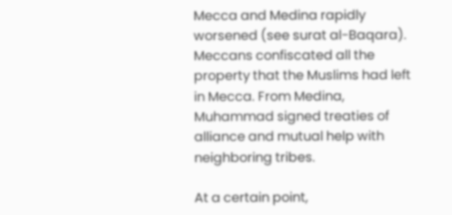Mecca and Medina rapidly worsened (see surat al-Baqara). Meccans confiscated all the property that the Muslims had left in Mecca. From Medina, Muhammad signed treaties of alliance and mutual help with neighboring tribes.

At a certain point,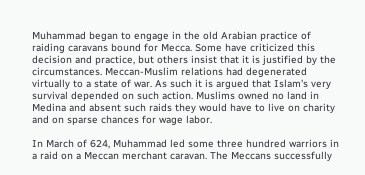Muhammad began to engage in the old Arabian practice of raiding caravans bound for Mecca. Some have criticized this decision and practice, but others insist that it is justified by the circumstances. Meccan-Muslim relations had degenerated virtually to a state of war. As such it is argued that Islam's very survival depended on such action. Muslims owned no land in Medina and absent such raids they would have to live on charity and on sparse chances for wage labor.

In March of 624, Muhammad led some three hundred warriors in a raid on a Meccan merchant caravan. The Meccans successfully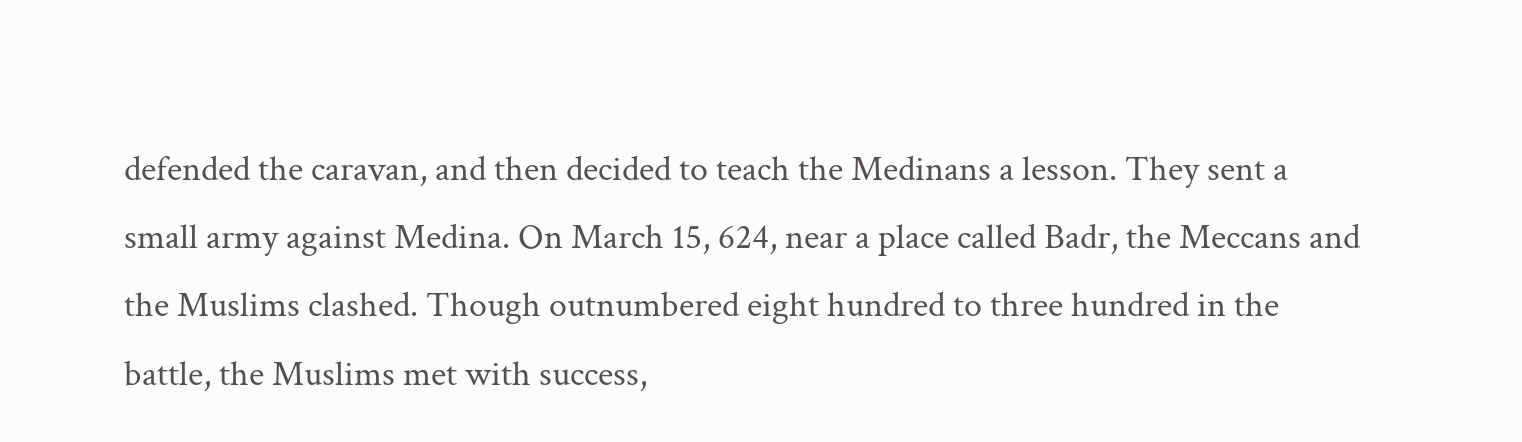defended the caravan, and then decided to teach the Medinans a lesson. They sent a small army against Medina. On March 15, 624, near a place called Badr, the Meccans and the Muslims clashed. Though outnumbered eight hundred to three hundred in the battle, the Muslims met with success,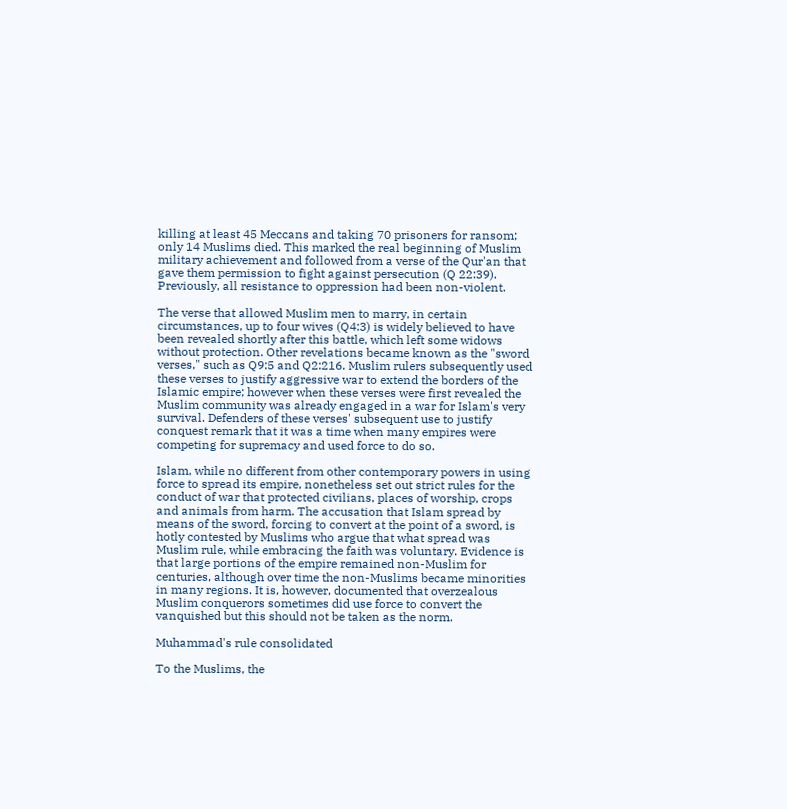killing at least 45 Meccans and taking 70 prisoners for ransom; only 14 Muslims died. This marked the real beginning of Muslim military achievement and followed from a verse of the Qur'an that gave them permission to fight against persecution (Q 22:39). Previously, all resistance to oppression had been non-violent.

The verse that allowed Muslim men to marry, in certain circumstances, up to four wives (Q4:3) is widely believed to have been revealed shortly after this battle, which left some widows without protection. Other revelations became known as the "sword verses," such as Q9:5 and Q2:216. Muslim rulers subsequently used these verses to justify aggressive war to extend the borders of the Islamic empire; however when these verses were first revealed the Muslim community was already engaged in a war for Islam's very survival. Defenders of these verses' subsequent use to justify conquest remark that it was a time when many empires were competing for supremacy and used force to do so.

Islam, while no different from other contemporary powers in using force to spread its empire, nonetheless set out strict rules for the conduct of war that protected civilians, places of worship, crops and animals from harm. The accusation that Islam spread by means of the sword, forcing to convert at the point of a sword, is hotly contested by Muslims who argue that what spread was Muslim rule, while embracing the faith was voluntary. Evidence is that large portions of the empire remained non-Muslim for centuries, although over time the non-Muslims became minorities in many regions. It is, however, documented that overzealous Muslim conquerors sometimes did use force to convert the vanquished but this should not be taken as the norm.

Muhammad's rule consolidated

To the Muslims, the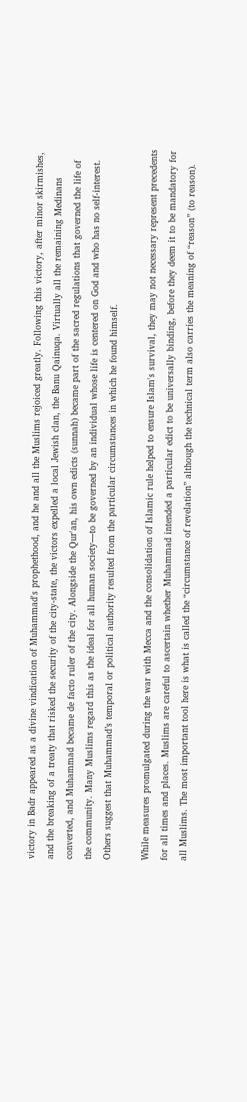victory in Badr appeared as a divine vindication of Muhammad's prophethood, and he and all the Muslims rejoiced greatly. Following this victory, after minor skirmishes, and the breaking of a treaty that risked the security of the city-state, the victors expelled a local Jewish clan, the Banu Qainuqa. Virtually all the remaining Medinans converted, and Muhammad became de facto ruler of the city. Alongside the Qur'an, his own edicts (sunnah) became part of the sacred regulations that governed the life of the community. Many Muslims regard this as the ideal for all human society—to be governed by an individual whose life is centered on God and who has no self-interest. Others suggest that Muhammad’s temporal or political authority resulted from the particular circumstances in which he found himself.

While measures promulgated during the war with Mecca and the consolidation of Islamic rule helped to ensure Islam's survival, they may not necessary represent precedents for all times and places. Muslims are careful to ascertain whether Muhammad intended a particular edict to be universally binding, before they deem it to be mandatory for all Muslims. The most important tool here is what is called the “circumstance of revelation” although the technical term also carries the meaning of “reason” (to reason).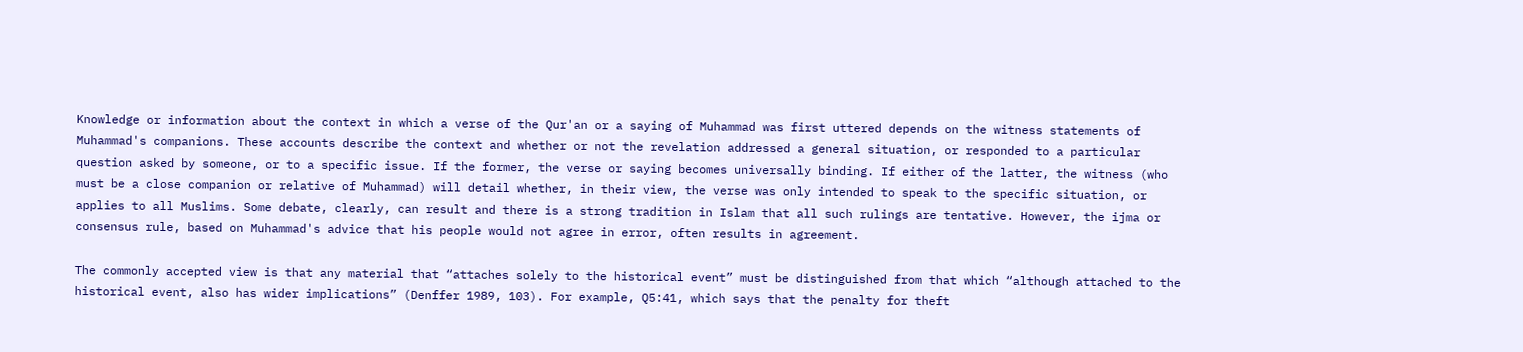Knowledge or information about the context in which a verse of the Qur'an or a saying of Muhammad was first uttered depends on the witness statements of Muhammad's companions. These accounts describe the context and whether or not the revelation addressed a general situation, or responded to a particular question asked by someone, or to a specific issue. If the former, the verse or saying becomes universally binding. If either of the latter, the witness (who must be a close companion or relative of Muhammad) will detail whether, in their view, the verse was only intended to speak to the specific situation, or applies to all Muslims. Some debate, clearly, can result and there is a strong tradition in Islam that all such rulings are tentative. However, the ijma or consensus rule, based on Muhammad's advice that his people would not agree in error, often results in agreement.

The commonly accepted view is that any material that “attaches solely to the historical event” must be distinguished from that which “although attached to the historical event, also has wider implications” (Denffer 1989, 103). For example, Q5:41, which says that the penalty for theft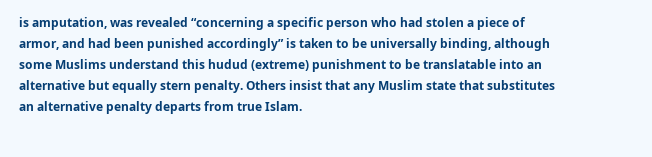is amputation, was revealed “concerning a specific person who had stolen a piece of armor, and had been punished accordingly” is taken to be universally binding, although some Muslims understand this hudud (extreme) punishment to be translatable into an alternative but equally stern penalty. Others insist that any Muslim state that substitutes an alternative penalty departs from true Islam.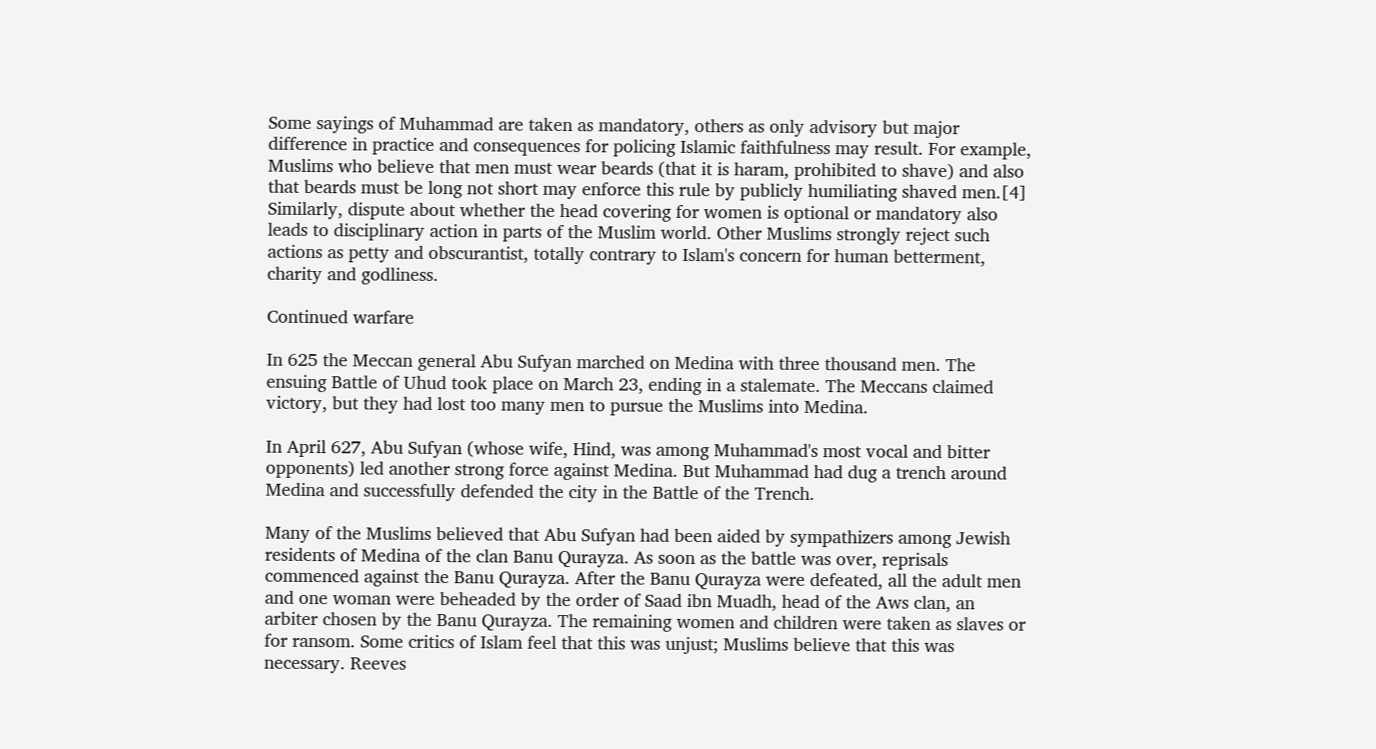Some sayings of Muhammad are taken as mandatory, others as only advisory but major difference in practice and consequences for policing Islamic faithfulness may result. For example, Muslims who believe that men must wear beards (that it is haram, prohibited to shave) and also that beards must be long not short may enforce this rule by publicly humiliating shaved men.[4] Similarly, dispute about whether the head covering for women is optional or mandatory also leads to disciplinary action in parts of the Muslim world. Other Muslims strongly reject such actions as petty and obscurantist, totally contrary to Islam's concern for human betterment, charity and godliness.

Continued warfare

In 625 the Meccan general Abu Sufyan marched on Medina with three thousand men. The ensuing Battle of Uhud took place on March 23, ending in a stalemate. The Meccans claimed victory, but they had lost too many men to pursue the Muslims into Medina.

In April 627, Abu Sufyan (whose wife, Hind, was among Muhammad's most vocal and bitter opponents) led another strong force against Medina. But Muhammad had dug a trench around Medina and successfully defended the city in the Battle of the Trench.

Many of the Muslims believed that Abu Sufyan had been aided by sympathizers among Jewish residents of Medina of the clan Banu Qurayza. As soon as the battle was over, reprisals commenced against the Banu Qurayza. After the Banu Qurayza were defeated, all the adult men and one woman were beheaded by the order of Saad ibn Muadh, head of the Aws clan, an arbiter chosen by the Banu Qurayza. The remaining women and children were taken as slaves or for ransom. Some critics of Islam feel that this was unjust; Muslims believe that this was necessary. Reeves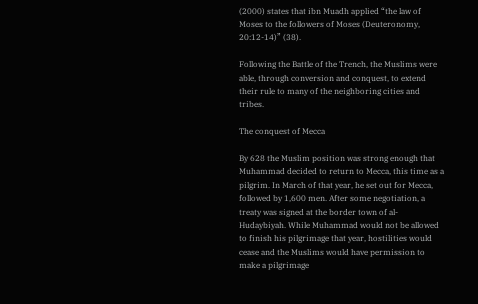(2000) states that ibn Muadh applied “the law of Moses to the followers of Moses (Deuteronomy, 20:12-14)” (38).

Following the Battle of the Trench, the Muslims were able, through conversion and conquest, to extend their rule to many of the neighboring cities and tribes.

The conquest of Mecca

By 628 the Muslim position was strong enough that Muhammad decided to return to Mecca, this time as a pilgrim. In March of that year, he set out for Mecca, followed by 1,600 men. After some negotiation, a treaty was signed at the border town of al-Hudaybiyah. While Muhammad would not be allowed to finish his pilgrimage that year, hostilities would cease and the Muslims would have permission to make a pilgrimage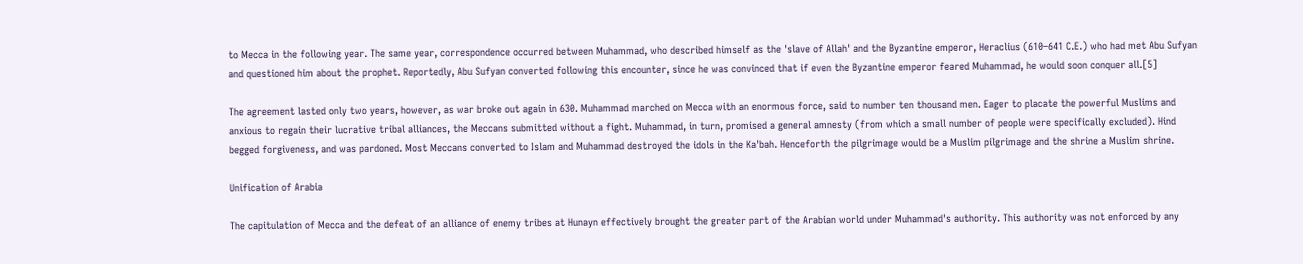to Mecca in the following year. The same year, correspondence occurred between Muhammad, who described himself as the 'slave of Allah' and the Byzantine emperor, Heraclius (610–641 C.E.) who had met Abu Sufyan and questioned him about the prophet. Reportedly, Abu Sufyan converted following this encounter, since he was convinced that if even the Byzantine emperor feared Muhammad, he would soon conquer all.[5]

The agreement lasted only two years, however, as war broke out again in 630. Muhammad marched on Mecca with an enormous force, said to number ten thousand men. Eager to placate the powerful Muslims and anxious to regain their lucrative tribal alliances, the Meccans submitted without a fight. Muhammad, in turn, promised a general amnesty (from which a small number of people were specifically excluded). Hind begged forgiveness, and was pardoned. Most Meccans converted to Islam and Muhammad destroyed the idols in the Ka'bah. Henceforth the pilgrimage would be a Muslim pilgrimage and the shrine a Muslim shrine.

Unification of Arabia

The capitulation of Mecca and the defeat of an alliance of enemy tribes at Hunayn effectively brought the greater part of the Arabian world under Muhammad's authority. This authority was not enforced by any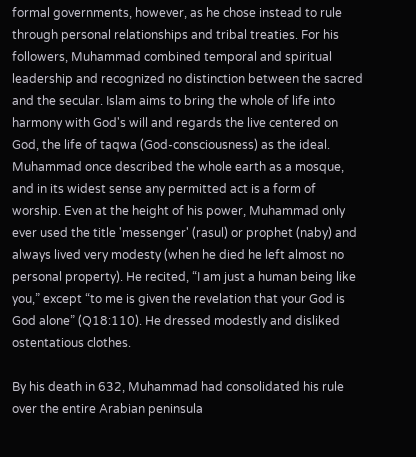formal governments, however, as he chose instead to rule through personal relationships and tribal treaties. For his followers, Muhammad combined temporal and spiritual leadership and recognized no distinction between the sacred and the secular. Islam aims to bring the whole of life into harmony with God's will and regards the live centered on God, the life of taqwa (God-consciousness) as the ideal. Muhammad once described the whole earth as a mosque, and in its widest sense any permitted act is a form of worship. Even at the height of his power, Muhammad only ever used the title 'messenger' (rasul) or prophet (naby) and always lived very modesty (when he died he left almost no personal property). He recited, “I am just a human being like you,” except “to me is given the revelation that your God is God alone” (Q18:110). He dressed modestly and disliked ostentatious clothes.

By his death in 632, Muhammad had consolidated his rule over the entire Arabian peninsula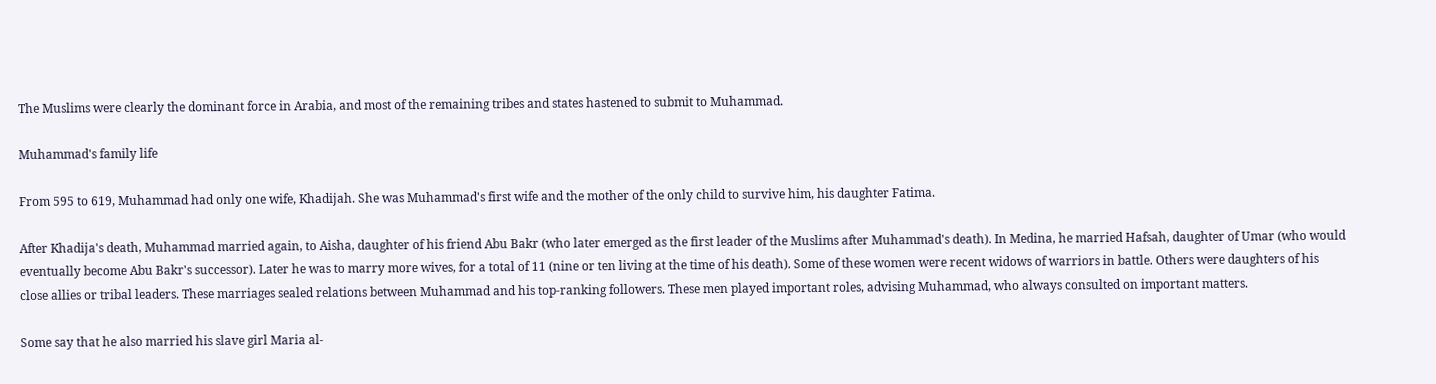The Muslims were clearly the dominant force in Arabia, and most of the remaining tribes and states hastened to submit to Muhammad.

Muhammad's family life

From 595 to 619, Muhammad had only one wife, Khadijah. She was Muhammad's first wife and the mother of the only child to survive him, his daughter Fatima.

After Khadija's death, Muhammad married again, to Aisha, daughter of his friend Abu Bakr (who later emerged as the first leader of the Muslims after Muhammad's death). In Medina, he married Hafsah, daughter of Umar (who would eventually become Abu Bakr's successor). Later he was to marry more wives, for a total of 11 (nine or ten living at the time of his death). Some of these women were recent widows of warriors in battle. Others were daughters of his close allies or tribal leaders. These marriages sealed relations between Muhammad and his top-ranking followers. These men played important roles, advising Muhammad, who always consulted on important matters.

Some say that he also married his slave girl Maria al-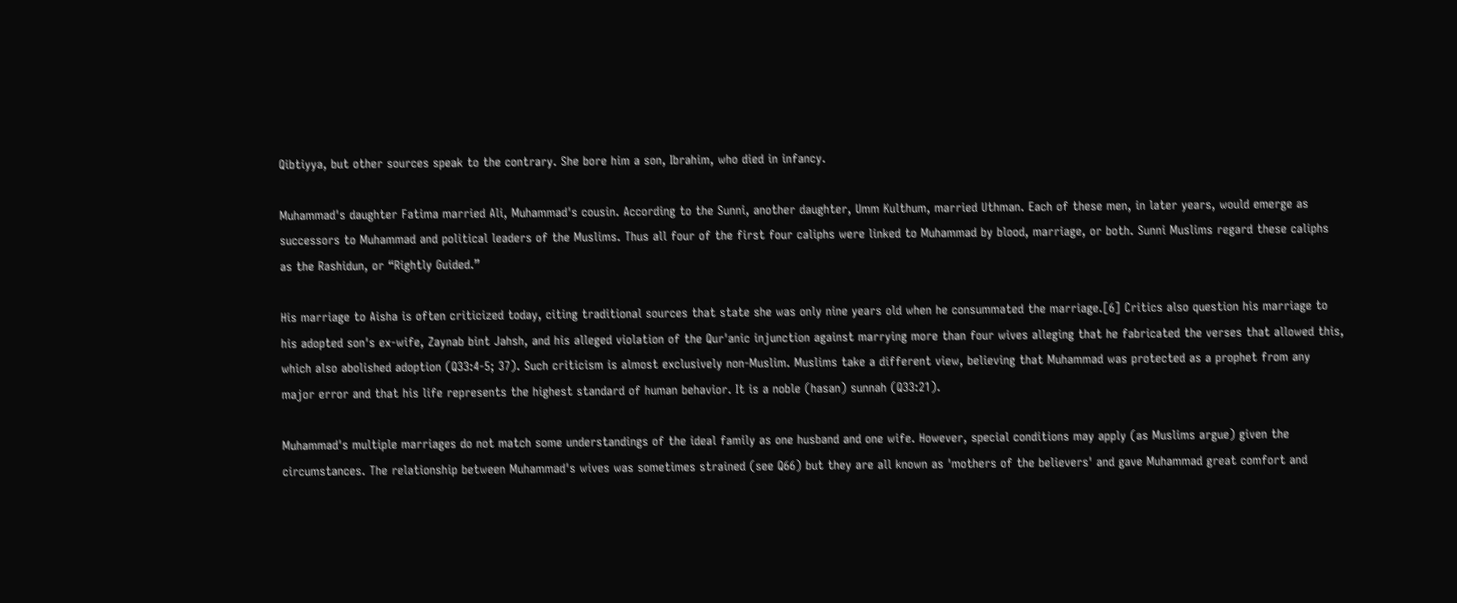Qibtiyya, but other sources speak to the contrary. She bore him a son, Ibrahim, who died in infancy.

Muhammad's daughter Fatima married Ali, Muhammad's cousin. According to the Sunni, another daughter, Umm Kulthum, married Uthman. Each of these men, in later years, would emerge as successors to Muhammad and political leaders of the Muslims. Thus all four of the first four caliphs were linked to Muhammad by blood, marriage, or both. Sunni Muslims regard these caliphs as the Rashidun, or “Rightly Guided.”

His marriage to Aisha is often criticized today, citing traditional sources that state she was only nine years old when he consummated the marriage.[6] Critics also question his marriage to his adopted son's ex-wife, Zaynab bint Jahsh, and his alleged violation of the Qur'anic injunction against marrying more than four wives alleging that he fabricated the verses that allowed this, which also abolished adoption (Q33:4-5; 37). Such criticism is almost exclusively non-Muslim. Muslims take a different view, believing that Muhammad was protected as a prophet from any major error and that his life represents the highest standard of human behavior. It is a noble (hasan) sunnah (Q33:21).

Muhammad's multiple marriages do not match some understandings of the ideal family as one husband and one wife. However, special conditions may apply (as Muslims argue) given the circumstances. The relationship between Muhammad's wives was sometimes strained (see Q66) but they are all known as 'mothers of the believers' and gave Muhammad great comfort and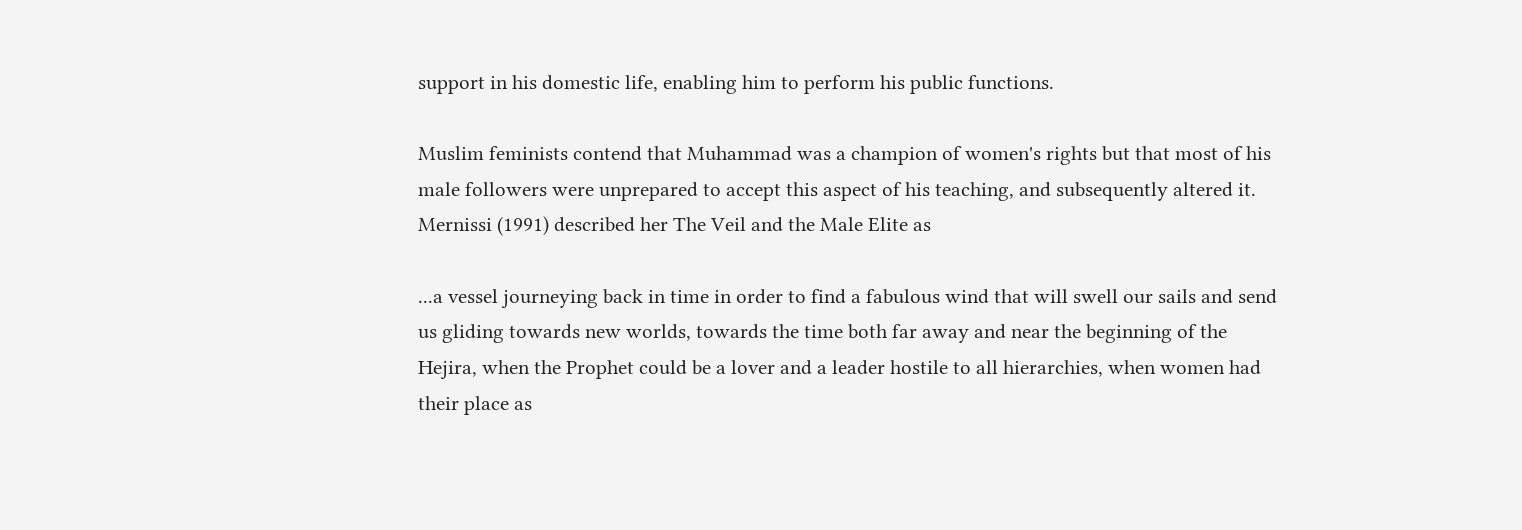support in his domestic life, enabling him to perform his public functions.

Muslim feminists contend that Muhammad was a champion of women's rights but that most of his male followers were unprepared to accept this aspect of his teaching, and subsequently altered it. Mernissi (1991) described her The Veil and the Male Elite as

...a vessel journeying back in time in order to find a fabulous wind that will swell our sails and send us gliding towards new worlds, towards the time both far away and near the beginning of the Hejira, when the Prophet could be a lover and a leader hostile to all hierarchies, when women had their place as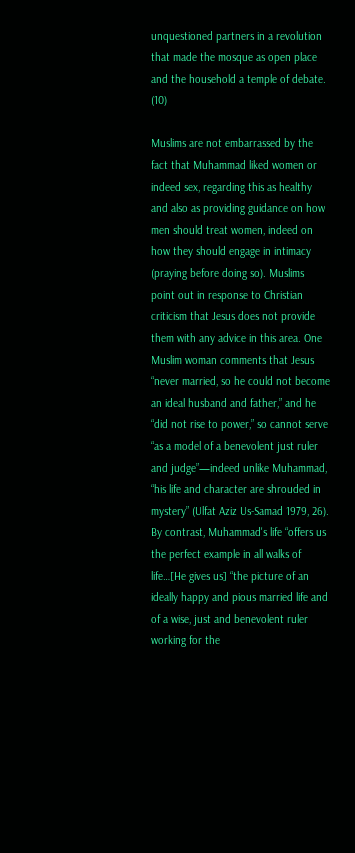unquestioned partners in a revolution that made the mosque as open place and the household a temple of debate. (10)

Muslims are not embarrassed by the fact that Muhammad liked women or indeed sex, regarding this as healthy and also as providing guidance on how men should treat women, indeed on how they should engage in intimacy (praying before doing so). Muslims point out in response to Christian criticism that Jesus does not provide them with any advice in this area. One Muslim woman comments that Jesus “never married, so he could not become an ideal husband and father,” and he “did not rise to power,” so cannot serve “as a model of a benevolent just ruler and judge”—indeed unlike Muhammad, “his life and character are shrouded in mystery” (Ulfat Aziz Us-Samad 1979, 26). By contrast, Muhammad's life “offers us the perfect example in all walks of life…[He gives us] “the picture of an ideally happy and pious married life and of a wise, just and benevolent ruler working for the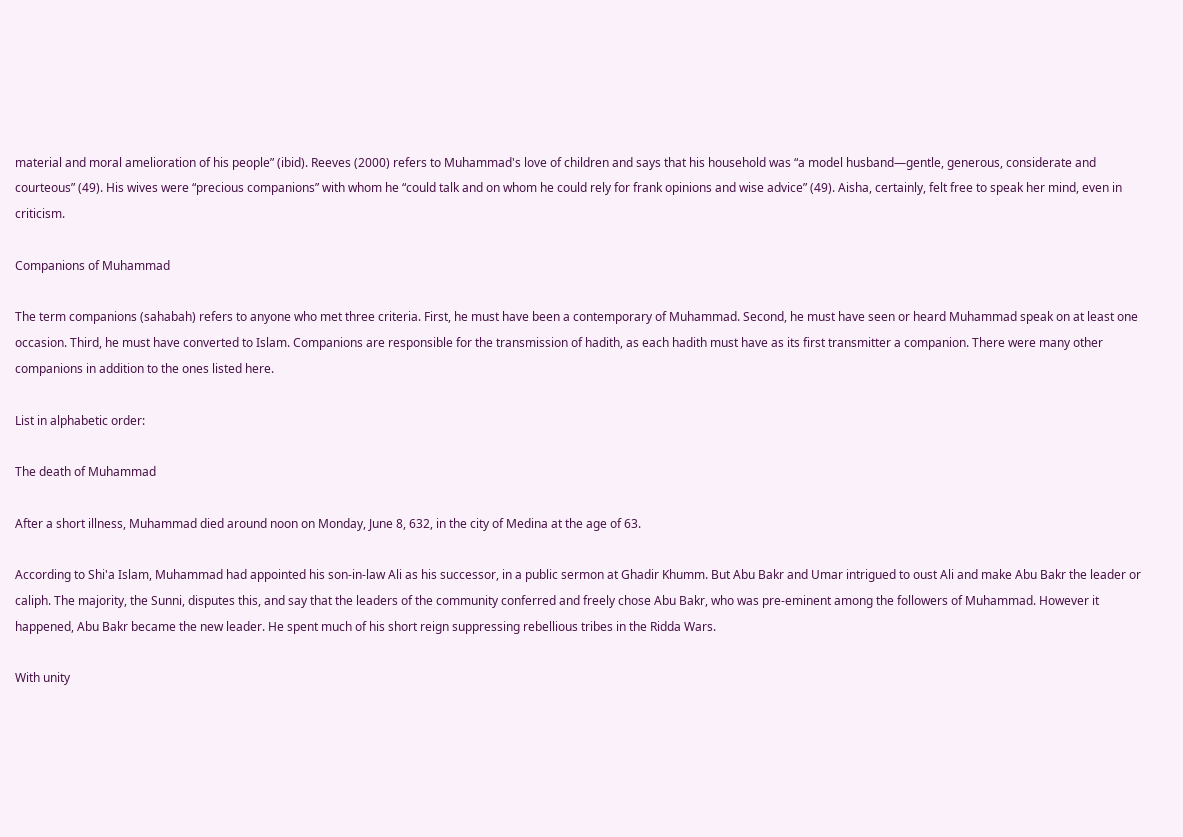material and moral amelioration of his people” (ibid). Reeves (2000) refers to Muhammad's love of children and says that his household was “a model husband—gentle, generous, considerate and courteous” (49). His wives were “precious companions” with whom he “could talk and on whom he could rely for frank opinions and wise advice” (49). Aisha, certainly, felt free to speak her mind, even in criticism.

Companions of Muhammad

The term companions (sahabah) refers to anyone who met three criteria. First, he must have been a contemporary of Muhammad. Second, he must have seen or heard Muhammad speak on at least one occasion. Third, he must have converted to Islam. Companions are responsible for the transmission of hadith, as each hadith must have as its first transmitter a companion. There were many other companions in addition to the ones listed here.

List in alphabetic order:

The death of Muhammad

After a short illness, Muhammad died around noon on Monday, June 8, 632, in the city of Medina at the age of 63.

According to Shi'a Islam, Muhammad had appointed his son-in-law Ali as his successor, in a public sermon at Ghadir Khumm. But Abu Bakr and Umar intrigued to oust Ali and make Abu Bakr the leader or caliph. The majority, the Sunni, disputes this, and say that the leaders of the community conferred and freely chose Abu Bakr, who was pre-eminent among the followers of Muhammad. However it happened, Abu Bakr became the new leader. He spent much of his short reign suppressing rebellious tribes in the Ridda Wars.

With unity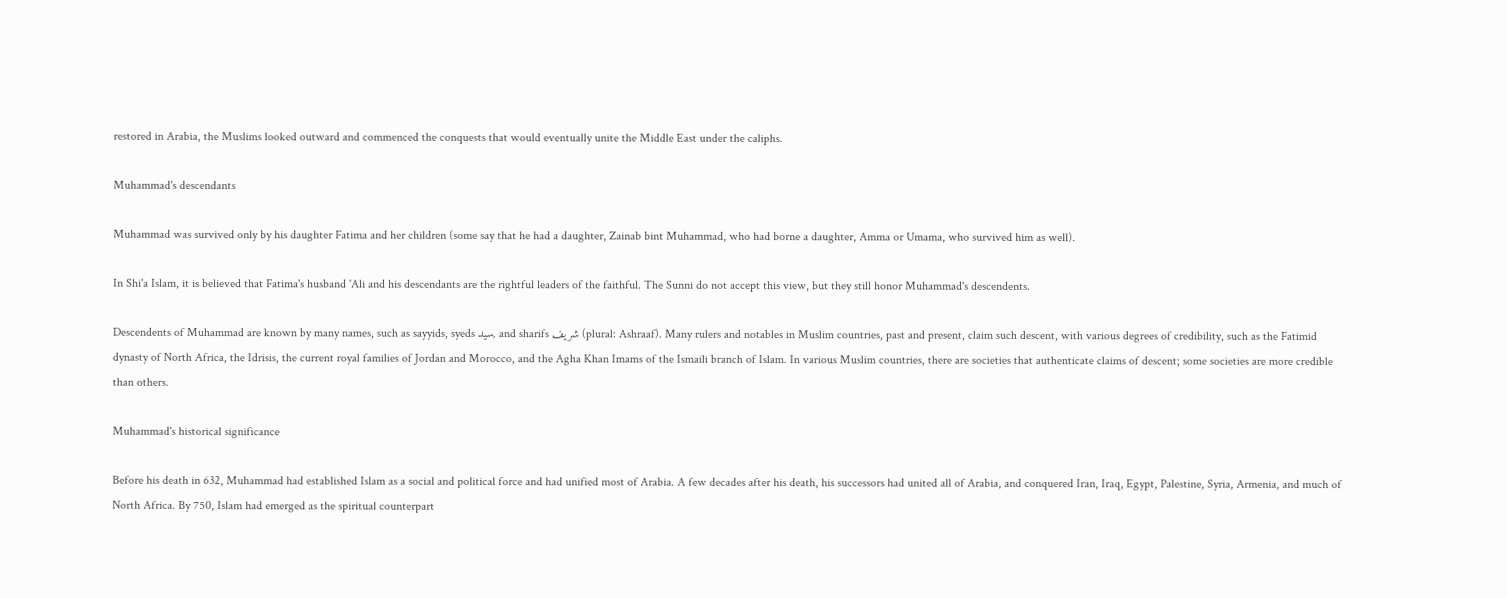restored in Arabia, the Muslims looked outward and commenced the conquests that would eventually unite the Middle East under the caliphs.

Muhammad's descendants

Muhammad was survived only by his daughter Fatima and her children (some say that he had a daughter, Zainab bint Muhammad, who had borne a daughter, Amma or Umama, who survived him as well).

In Shi'a Islam, it is believed that Fatima's husband 'Ali and his descendants are the rightful leaders of the faithful. The Sunni do not accept this view, but they still honor Muhammad's descendents.

Descendents of Muhammad are known by many names, such as sayyids, syeds سيد, and sharifs شريف (plural: Ashraaf). Many rulers and notables in Muslim countries, past and present, claim such descent, with various degrees of credibility, such as the Fatimid dynasty of North Africa, the Idrisis, the current royal families of Jordan and Morocco, and the Agha Khan Imams of the Ismaili branch of Islam. In various Muslim countries, there are societies that authenticate claims of descent; some societies are more credible than others.

Muhammad's historical significance

Before his death in 632, Muhammad had established Islam as a social and political force and had unified most of Arabia. A few decades after his death, his successors had united all of Arabia, and conquered Iran, Iraq, Egypt, Palestine, Syria, Armenia, and much of North Africa. By 750, Islam had emerged as the spiritual counterpart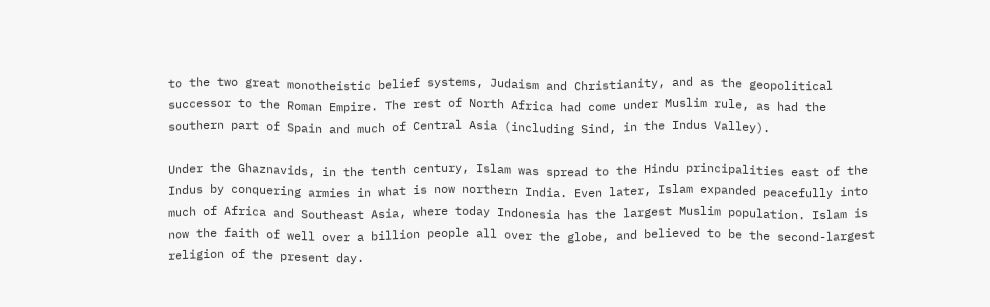to the two great monotheistic belief systems, Judaism and Christianity, and as the geopolitical successor to the Roman Empire. The rest of North Africa had come under Muslim rule, as had the southern part of Spain and much of Central Asia (including Sind, in the Indus Valley).

Under the Ghaznavids, in the tenth century, Islam was spread to the Hindu principalities east of the Indus by conquering armies in what is now northern India. Even later, Islam expanded peacefully into much of Africa and Southeast Asia, where today Indonesia has the largest Muslim population. Islam is now the faith of well over a billion people all over the globe, and believed to be the second-largest religion of the present day.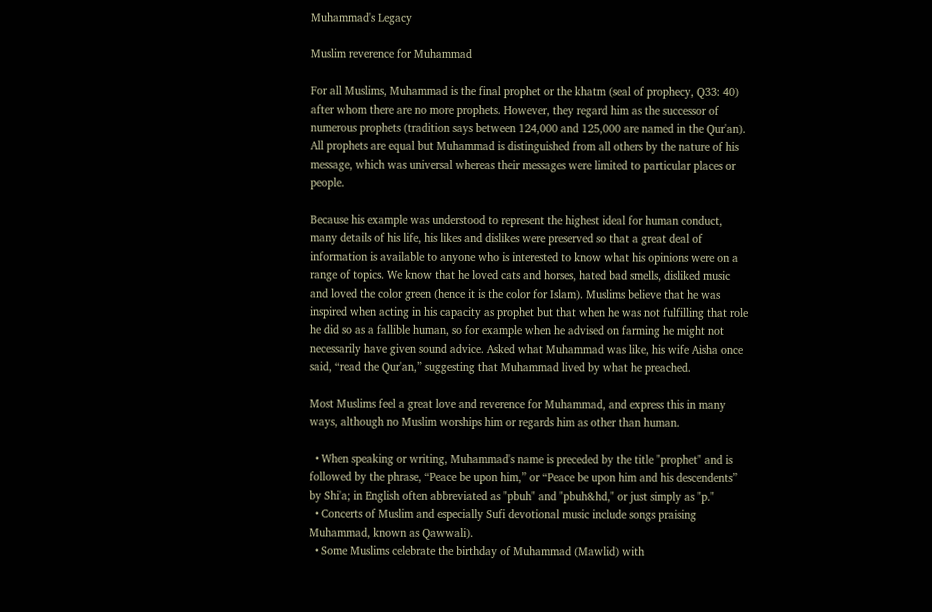Muhammad's Legacy

Muslim reverence for Muhammad

For all Muslims, Muhammad is the final prophet or the khatm (seal of prophecy, Q33: 40) after whom there are no more prophets. However, they regard him as the successor of numerous prophets (tradition says between 124,000 and 125,000 are named in the Qur'an). All prophets are equal but Muhammad is distinguished from all others by the nature of his message, which was universal whereas their messages were limited to particular places or people.

Because his example was understood to represent the highest ideal for human conduct, many details of his life, his likes and dislikes were preserved so that a great deal of information is available to anyone who is interested to know what his opinions were on a range of topics. We know that he loved cats and horses, hated bad smells, disliked music and loved the color green (hence it is the color for Islam). Muslims believe that he was inspired when acting in his capacity as prophet but that when he was not fulfilling that role he did so as a fallible human, so for example when he advised on farming he might not necessarily have given sound advice. Asked what Muhammad was like, his wife Aisha once said, “read the Qur'an,” suggesting that Muhammad lived by what he preached.

Most Muslims feel a great love and reverence for Muhammad, and express this in many ways, although no Muslim worships him or regards him as other than human.

  • When speaking or writing, Muhammad's name is preceded by the title "prophet" and is followed by the phrase, “Peace be upon him,” or “Peace be upon him and his descendents” by Shi'a; in English often abbreviated as "pbuh" and "pbuh&hd," or just simply as "p."
  • Concerts of Muslim and especially Sufi devotional music include songs praising Muhammad, known as Qawwali).
  • Some Muslims celebrate the birthday of Muhammad (Mawlid) with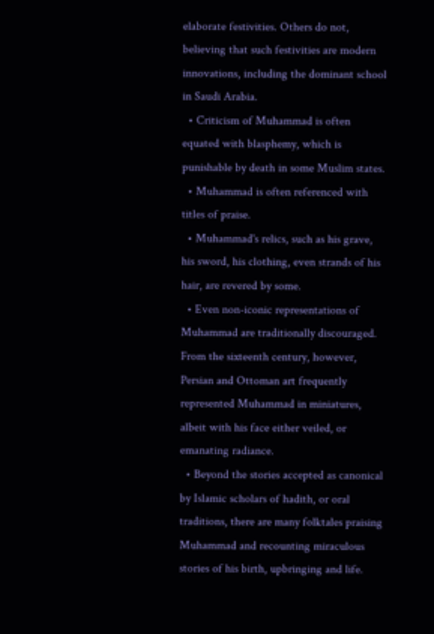elaborate festivities. Others do not, believing that such festivities are modern innovations, including the dominant school in Saudi Arabia.
  • Criticism of Muhammad is often equated with blasphemy, which is punishable by death in some Muslim states.
  • Muhammad is often referenced with titles of praise.
  • Muhammad's relics, such as his grave, his sword, his clothing, even strands of his hair, are revered by some.
  • Even non-iconic representations of Muhammad are traditionally discouraged. From the sixteenth century, however, Persian and Ottoman art frequently represented Muhammad in miniatures, albeit with his face either veiled, or emanating radiance.
  • Beyond the stories accepted as canonical by Islamic scholars of hadith, or oral traditions, there are many folktales praising Muhammad and recounting miraculous stories of his birth, upbringing and life.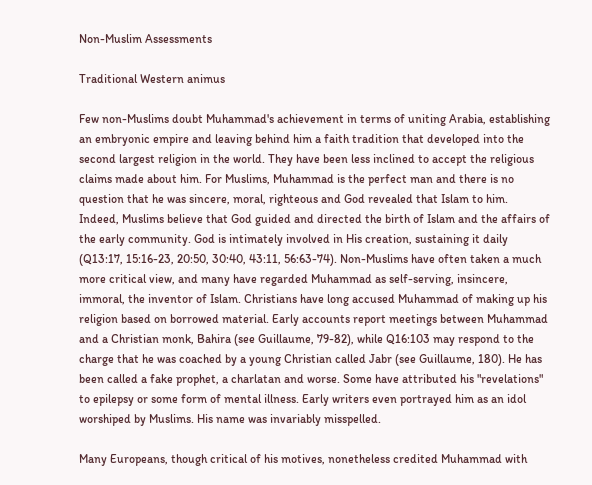Non-Muslim Assessments

Traditional Western animus

Few non-Muslims doubt Muhammad's achievement in terms of uniting Arabia, establishing an embryonic empire and leaving behind him a faith tradition that developed into the second largest religion in the world. They have been less inclined to accept the religious claims made about him. For Muslims, Muhammad is the perfect man and there is no question that he was sincere, moral, righteous and God revealed that Islam to him. Indeed, Muslims believe that God guided and directed the birth of Islam and the affairs of the early community. God is intimately involved in His creation, sustaining it daily (Q13:17, 15:16-23, 20:50, 30:40, 43:11, 56:63-74). Non-Muslims have often taken a much more critical view, and many have regarded Muhammad as self-serving, insincere, immoral, the inventor of Islam. Christians have long accused Muhammad of making up his religion based on borrowed material. Early accounts report meetings between Muhammad and a Christian monk, Bahira (see Guillaume, 79-82), while Q16:103 may respond to the charge that he was coached by a young Christian called Jabr (see Guillaume, 180). He has been called a fake prophet, a charlatan and worse. Some have attributed his "revelations" to epilepsy or some form of mental illness. Early writers even portrayed him as an idol worshiped by Muslims. His name was invariably misspelled.

Many Europeans, though critical of his motives, nonetheless credited Muhammad with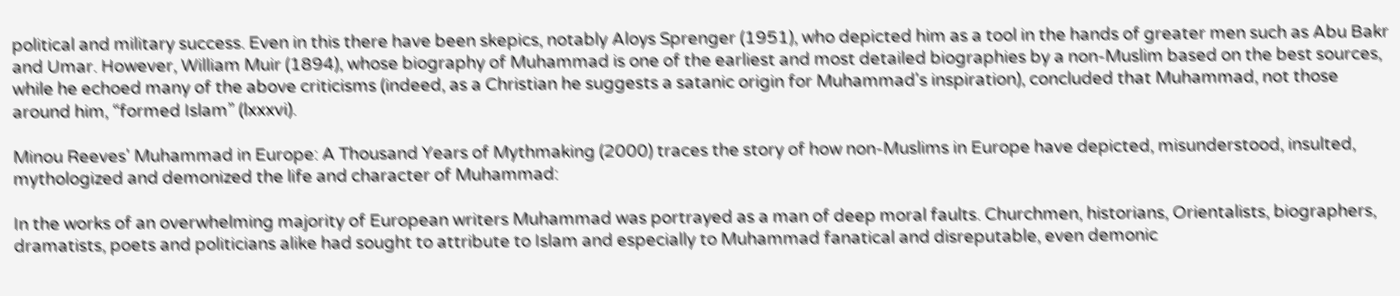political and military success. Even in this there have been skepics, notably Aloys Sprenger (1951), who depicted him as a tool in the hands of greater men such as Abu Bakr and Umar. However, William Muir (1894), whose biography of Muhammad is one of the earliest and most detailed biographies by a non-Muslim based on the best sources, while he echoed many of the above criticisms (indeed, as a Christian he suggests a satanic origin for Muhammad's inspiration), concluded that Muhammad, not those around him, “formed Islam” (lxxxvi).

Minou Reeves' Muhammad in Europe: A Thousand Years of Mythmaking (2000) traces the story of how non-Muslims in Europe have depicted, misunderstood, insulted, mythologized and demonized the life and character of Muhammad:

In the works of an overwhelming majority of European writers Muhammad was portrayed as a man of deep moral faults. Churchmen, historians, Orientalists, biographers, dramatists, poets and politicians alike had sought to attribute to Islam and especially to Muhammad fanatical and disreputable, even demonic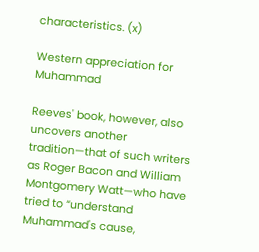characteristics. (x)

Western appreciation for Muhammad

Reeves' book, however, also uncovers another tradition—that of such writers as Roger Bacon and William Montgomery Watt—who have tried to “understand Muhammad's cause,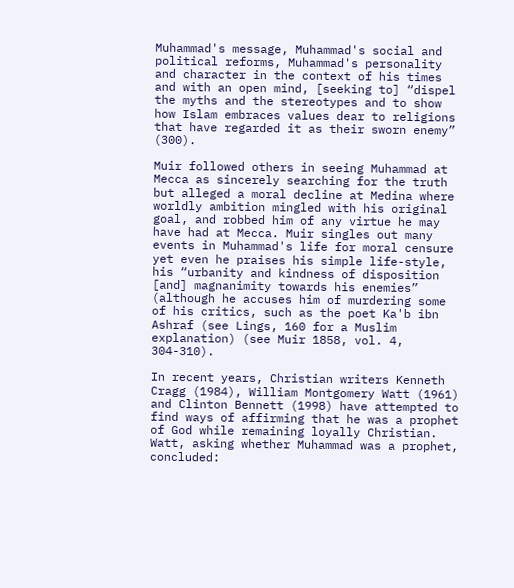Muhammad's message, Muhammad's social and political reforms, Muhammad's personality and character in the context of his times and with an open mind, [seeking to] “dispel the myths and the stereotypes and to show how Islam embraces values dear to religions that have regarded it as their sworn enemy” (300).

Muir followed others in seeing Muhammad at Mecca as sincerely searching for the truth but alleged a moral decline at Medina where worldly ambition mingled with his original goal, and robbed him of any virtue he may have had at Mecca. Muir singles out many events in Muhammad's life for moral censure yet even he praises his simple life-style, his “urbanity and kindness of disposition [and] magnanimity towards his enemies” (although he accuses him of murdering some of his critics, such as the poet Ka'b ibn Ashraf (see Lings, 160 for a Muslim explanation) (see Muir 1858, vol. 4, 304-310).

In recent years, Christian writers Kenneth Cragg (1984), William Montgomery Watt (1961) and Clinton Bennett (1998) have attempted to find ways of affirming that he was a prophet of God while remaining loyally Christian. Watt, asking whether Muhammad was a prophet, concluded: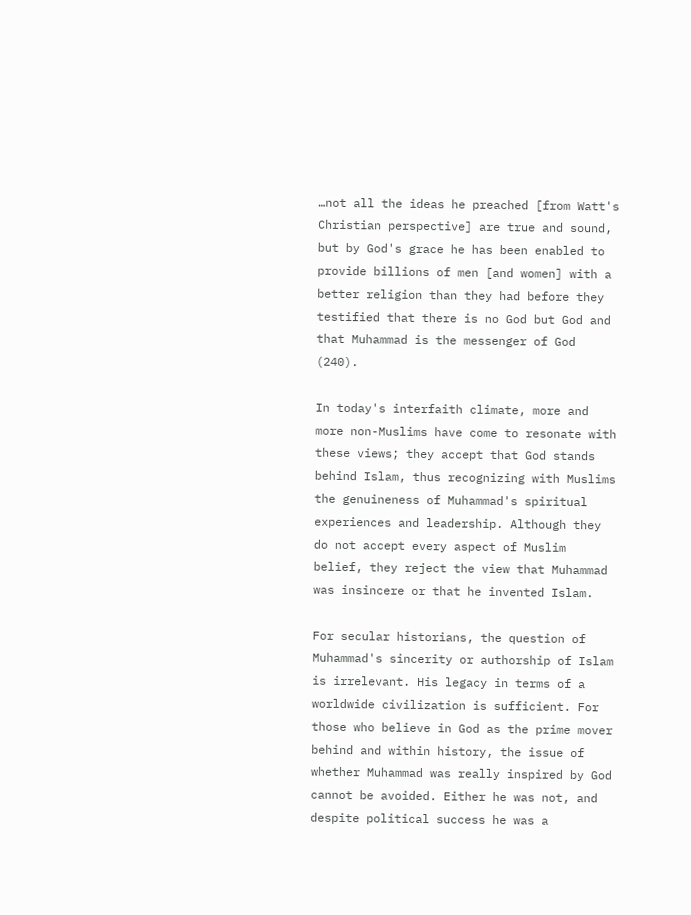…not all the ideas he preached [from Watt's Christian perspective] are true and sound, but by God's grace he has been enabled to provide billions of men [and women] with a better religion than they had before they testified that there is no God but God and that Muhammad is the messenger of God (240).

In today's interfaith climate, more and more non-Muslims have come to resonate with these views; they accept that God stands behind Islam, thus recognizing with Muslims the genuineness of Muhammad's spiritual experiences and leadership. Although they do not accept every aspect of Muslim belief, they reject the view that Muhammad was insincere or that he invented Islam.

For secular historians, the question of Muhammad's sincerity or authorship of Islam is irrelevant. His legacy in terms of a worldwide civilization is sufficient. For those who believe in God as the prime mover behind and within history, the issue of whether Muhammad was really inspired by God cannot be avoided. Either he was not, and despite political success he was a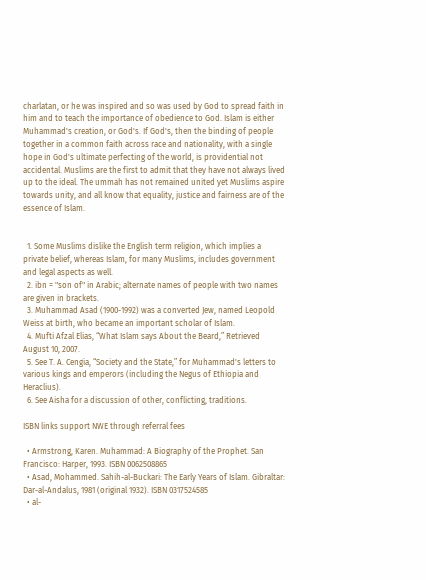charlatan, or he was inspired and so was used by God to spread faith in him and to teach the importance of obedience to God. Islam is either Muhammad's creation, or God's. If God's, then the binding of people together in a common faith across race and nationality, with a single hope in God's ultimate perfecting of the world, is providential not accidental. Muslims are the first to admit that they have not always lived up to the ideal. The ummah has not remained united yet Muslims aspire towards unity, and all know that equality, justice and fairness are of the essence of Islam.


  1. Some Muslims dislike the English term religion, which implies a private belief, whereas Islam, for many Muslims, includes government and legal aspects as well.
  2. ibn = "son of" in Arabic; alternate names of people with two names are given in brackets.
  3. Muhammad Asad (1900-1992) was a converted Jew, named Leopold Weiss at birth, who became an important scholar of Islam.
  4. Mufti Afzal Elias, “What Islam says About the Beard,” Retrieved August 10, 2007.
  5. See T. A. Cengia, “Society and the State,” for Muhammad's letters to various kings and emperors (including the Negus of Ethiopia and Heraclius).
  6. See Aisha for a discussion of other, conflicting, traditions.

ISBN links support NWE through referral fees

  • Armstrong, Karen. Muhammad: A Biography of the Prophet. San Francisco: Harper, 1993. ISBN 0062508865
  • Asad, Mohammed. Sahih-al-Buckari: The Early Years of Islam. Gibraltar: Dar-al-Andalus, 1981 (original 1932). ISBN 0317524585
  • al-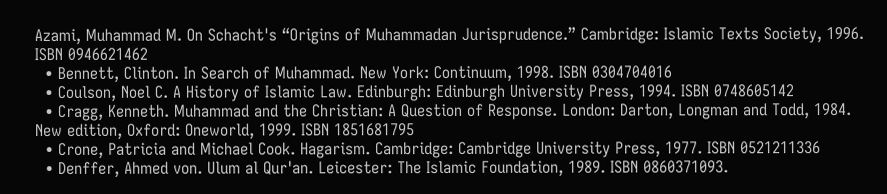Azami, Muhammad M. On Schacht's “Origins of Muhammadan Jurisprudence.” Cambridge: Islamic Texts Society, 1996. ISBN 0946621462
  • Bennett, Clinton. In Search of Muhammad. New York: Continuum, 1998. ISBN 0304704016
  • Coulson, Noel C. A History of Islamic Law. Edinburgh: Edinburgh University Press, 1994. ISBN 0748605142
  • Cragg, Kenneth. Muhammad and the Christian: A Question of Response. London: Darton, Longman and Todd, 1984. New edition, Oxford: Oneworld, 1999. ISBN 1851681795
  • Crone, Patricia and Michael Cook. Hagarism. Cambridge: Cambridge University Press, 1977. ISBN 0521211336
  • Denffer, Ahmed von. Ulum al Qur'an. Leicester: The Islamic Foundation, 1989. ISBN 0860371093.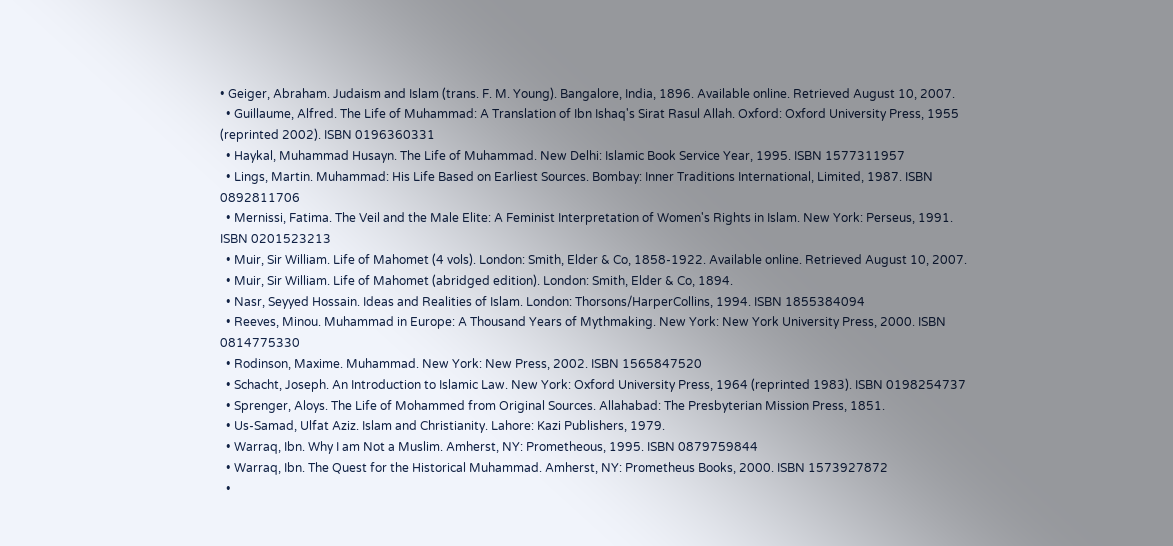• Geiger, Abraham. Judaism and Islam (trans. F. M. Young). Bangalore, India, 1896. Available online. Retrieved August 10, 2007.
  • Guillaume, Alfred. The Life of Muhammad: A Translation of Ibn Ishaq's Sirat Rasul Allah. Oxford: Oxford University Press, 1955 (reprinted 2002). ISBN 0196360331
  • Haykal, Muhammad Husayn. The Life of Muhammad. New Delhi: Islamic Book Service Year, 1995. ISBN 1577311957
  • Lings, Martin. Muhammad: His Life Based on Earliest Sources. Bombay: Inner Traditions International, Limited, 1987. ISBN 0892811706
  • Mernissi, Fatima. The Veil and the Male Elite: A Feminist Interpretation of Women's Rights in Islam. New York: Perseus, 1991. ISBN 0201523213
  • Muir, Sir William. Life of Mahomet (4 vols). London: Smith, Elder & Co, 1858-1922. Available online. Retrieved August 10, 2007.
  • Muir, Sir William. Life of Mahomet (abridged edition). London: Smith, Elder & Co, 1894.
  • Nasr, Seyyed Hossain. Ideas and Realities of Islam. London: Thorsons/HarperCollins, 1994. ISBN 1855384094
  • Reeves, Minou. Muhammad in Europe: A Thousand Years of Mythmaking. New York: New York University Press, 2000. ISBN 0814775330
  • Rodinson, Maxime. Muhammad. New York: New Press, 2002. ISBN 1565847520
  • Schacht, Joseph. An Introduction to Islamic Law. New York: Oxford University Press, 1964 (reprinted 1983). ISBN 0198254737
  • Sprenger, Aloys. The Life of Mohammed from Original Sources. Allahabad: The Presbyterian Mission Press, 1851.
  • Us-Samad, Ulfat Aziz. Islam and Christianity. Lahore: Kazi Publishers, 1979.
  • Warraq, Ibn. Why I am Not a Muslim. Amherst, NY: Prometheous, 1995. ISBN 0879759844
  • Warraq, Ibn. The Quest for the Historical Muhammad. Amherst, NY: Prometheus Books, 2000. ISBN 1573927872
  •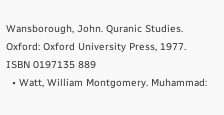Wansborough, John. Quranic Studies. Oxford: Oxford University Press, 1977. ISBN 0197135 889
  • Watt, William Montgomery. Muhammad: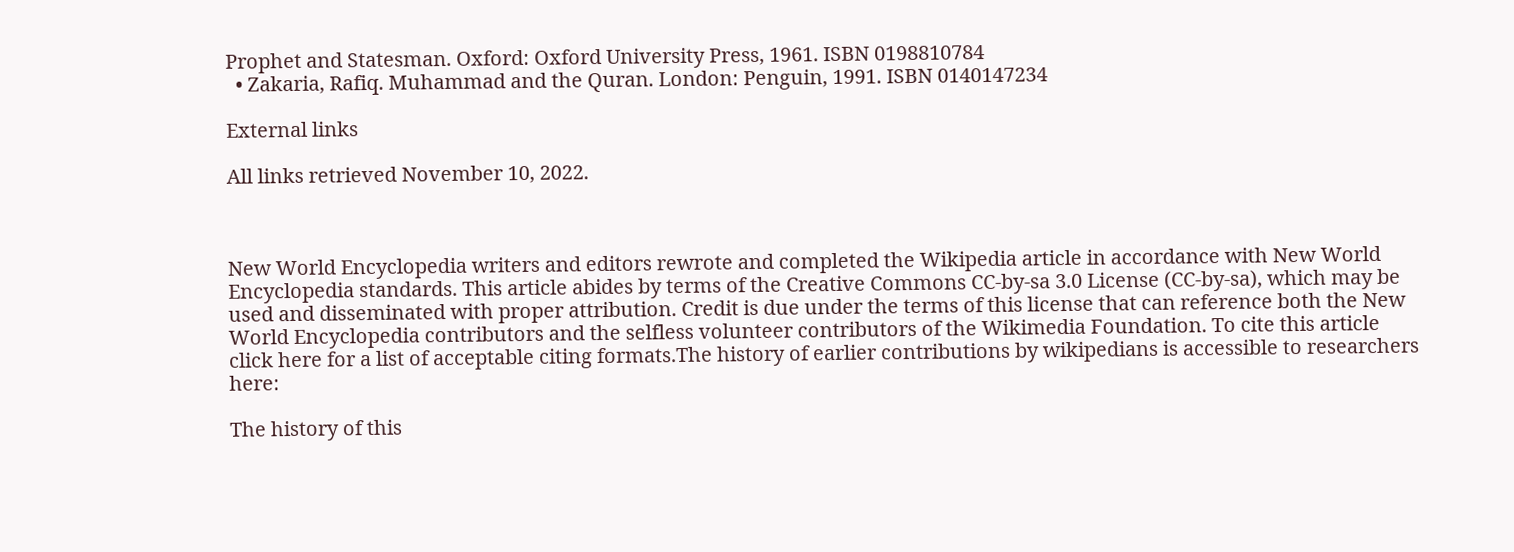Prophet and Statesman. Oxford: Oxford University Press, 1961. ISBN 0198810784
  • Zakaria, Rafiq. Muhammad and the Quran. London: Penguin, 1991. ISBN 0140147234

External links

All links retrieved November 10, 2022.



New World Encyclopedia writers and editors rewrote and completed the Wikipedia article in accordance with New World Encyclopedia standards. This article abides by terms of the Creative Commons CC-by-sa 3.0 License (CC-by-sa), which may be used and disseminated with proper attribution. Credit is due under the terms of this license that can reference both the New World Encyclopedia contributors and the selfless volunteer contributors of the Wikimedia Foundation. To cite this article click here for a list of acceptable citing formats.The history of earlier contributions by wikipedians is accessible to researchers here:

The history of this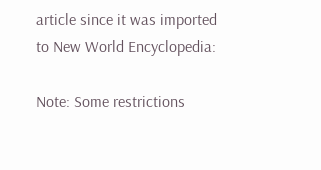article since it was imported to New World Encyclopedia:

Note: Some restrictions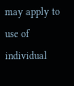may apply to use of individual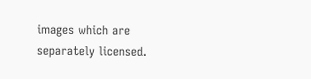images which are separately licensed.